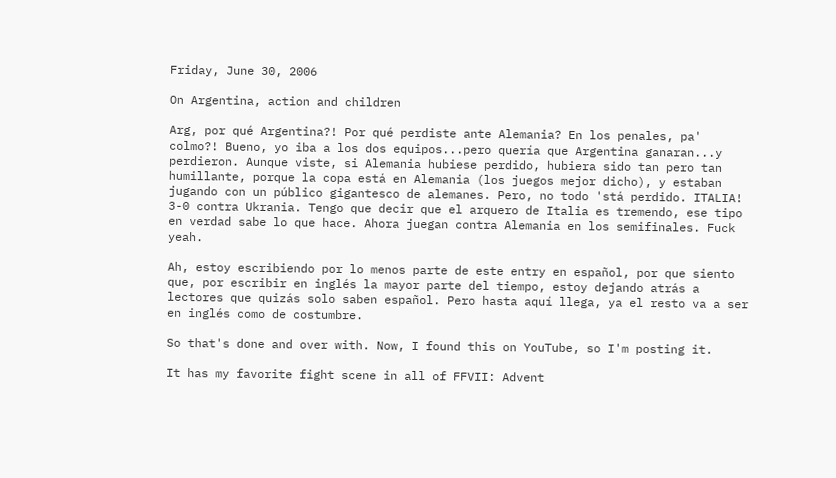Friday, June 30, 2006

On Argentina, action and children

Arg, por qué Argentina?! Por qué perdiste ante Alemania? En los penales, pa' colmo?! Bueno, yo iba a los dos equipos...pero quería que Argentina ganaran...y perdieron. Aunque viste, si Alemania hubiese perdido, hubiera sido tan pero tan humillante, porque la copa está en Alemania (los juegos mejor dicho), y estaban jugando con un público gigantesco de alemanes. Pero, no todo 'stá perdido. ITALIA! 3-0 contra Ukrania. Tengo que decir que el arquero de Italia es tremendo, ese tipo en verdad sabe lo que hace. Ahora juegan contra Alemania en los semifinales. Fuck yeah.

Ah, estoy escribiendo por lo menos parte de este entry en español, por que siento que, por escribir en inglés la mayor parte del tiempo, estoy dejando atrás a lectores que quizás solo saben español. Pero hasta aquí llega, ya el resto va a ser en inglés como de costumbre.

So that's done and over with. Now, I found this on YouTube, so I'm posting it.

It has my favorite fight scene in all of FFVII: Advent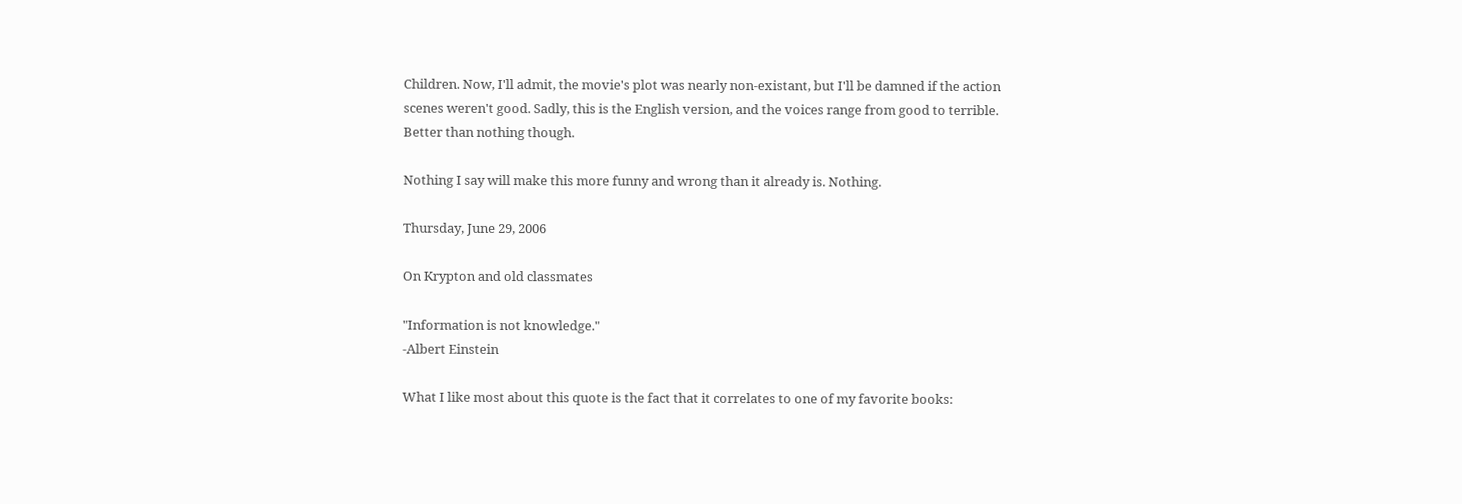Children. Now, I'll admit, the movie's plot was nearly non-existant, but I'll be damned if the action scenes weren't good. Sadly, this is the English version, and the voices range from good to terrible. Better than nothing though.

Nothing I say will make this more funny and wrong than it already is. Nothing.

Thursday, June 29, 2006

On Krypton and old classmates

"Information is not knowledge."
-Albert Einstein

What I like most about this quote is the fact that it correlates to one of my favorite books: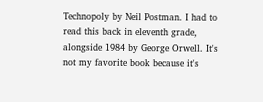Technopoly by Neil Postman. I had to read this back in eleventh grade, alongside 1984 by George Orwell. It's not my favorite book because it's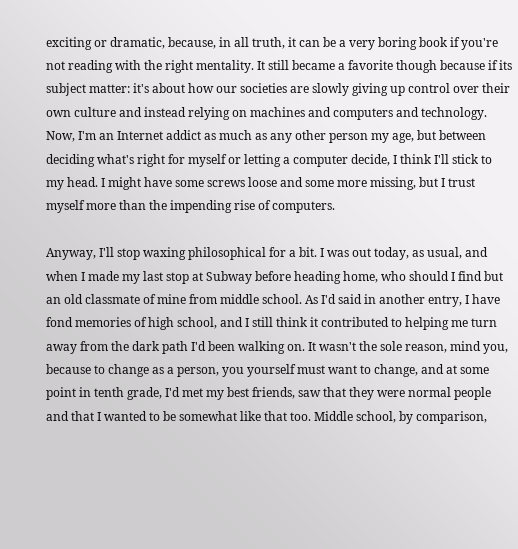exciting or dramatic, because, in all truth, it can be a very boring book if you're not reading with the right mentality. It still became a favorite though because if its subject matter: it's about how our societies are slowly giving up control over their own culture and instead relying on machines and computers and technology. Now, I'm an Internet addict as much as any other person my age, but between deciding what's right for myself or letting a computer decide, I think I'll stick to my head. I might have some screws loose and some more missing, but I trust myself more than the impending rise of computers.

Anyway, I'll stop waxing philosophical for a bit. I was out today, as usual, and when I made my last stop at Subway before heading home, who should I find but an old classmate of mine from middle school. As I'd said in another entry, I have fond memories of high school, and I still think it contributed to helping me turn away from the dark path I'd been walking on. It wasn't the sole reason, mind you, because to change as a person, you yourself must want to change, and at some point in tenth grade, I'd met my best friends, saw that they were normal people and that I wanted to be somewhat like that too. Middle school, by comparison,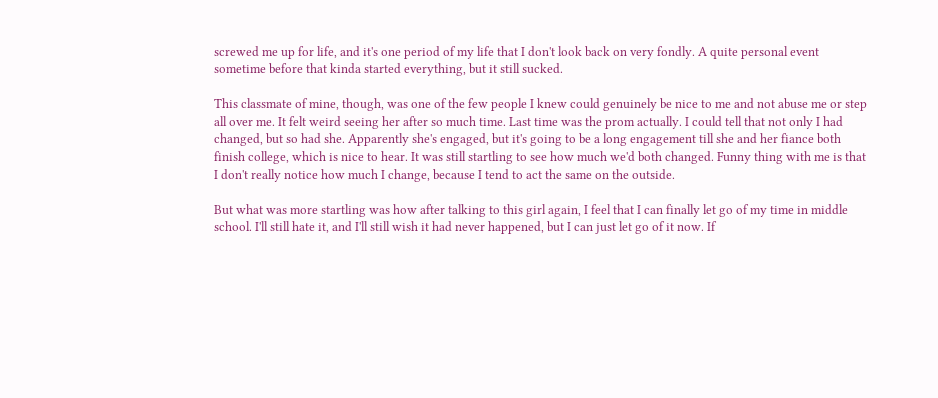screwed me up for life, and it's one period of my life that I don't look back on very fondly. A quite personal event sometime before that kinda started everything, but it still sucked.

This classmate of mine, though, was one of the few people I knew could genuinely be nice to me and not abuse me or step all over me. It felt weird seeing her after so much time. Last time was the prom actually. I could tell that not only I had changed, but so had she. Apparently she's engaged, but it's going to be a long engagement till she and her fiance both finish college, which is nice to hear. It was still startling to see how much we'd both changed. Funny thing with me is that I don't really notice how much I change, because I tend to act the same on the outside.

But what was more startling was how after talking to this girl again, I feel that I can finally let go of my time in middle school. I'll still hate it, and I'll still wish it had never happened, but I can just let go of it now. If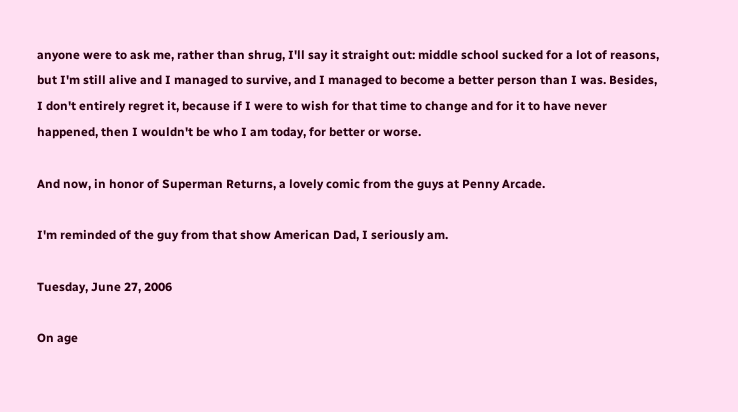anyone were to ask me, rather than shrug, I'll say it straight out: middle school sucked for a lot of reasons, but I'm still alive and I managed to survive, and I managed to become a better person than I was. Besides, I don't entirely regret it, because if I were to wish for that time to change and for it to have never happened, then I wouldn't be who I am today, for better or worse.

And now, in honor of Superman Returns, a lovely comic from the guys at Penny Arcade.

I'm reminded of the guy from that show American Dad, I seriously am.

Tuesday, June 27, 2006

On age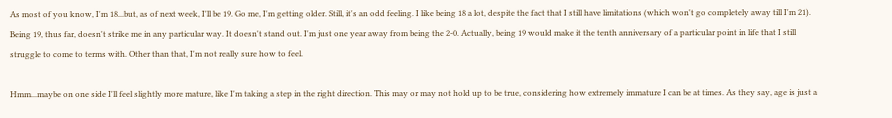As most of you know, I'm 18...but, as of next week, I'll be 19. Go me, I'm getting older. Still, it's an odd feeling. I like being 18 a lot, despite the fact that I still have limitations (which won't go completely away till I'm 21). Being 19, thus far, doesn't strike me in any particular way. It doesn't stand out. I'm just one year away from being the 2-0. Actually, being 19 would make it the tenth anniversary of a particular point in life that I still struggle to come to terms with. Other than that, I'm not really sure how to feel.

Hmm...maybe on one side I'll feel slightly more mature, like I'm taking a step in the right direction. This may or may not hold up to be true, considering how extremely immature I can be at times. As they say, age is just a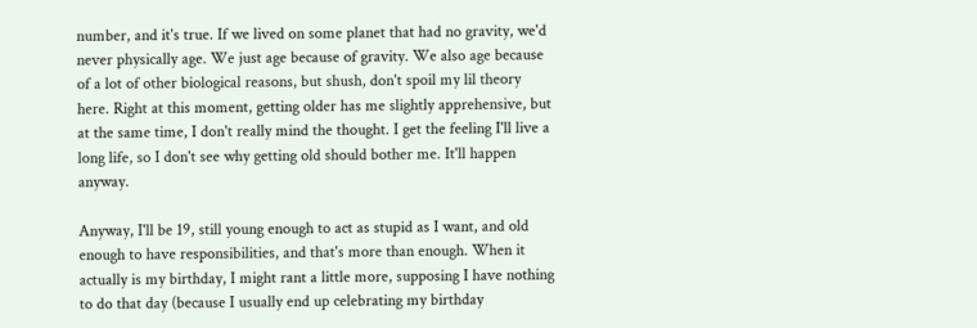number, and it's true. If we lived on some planet that had no gravity, we'd never physically age. We just age because of gravity. We also age because of a lot of other biological reasons, but shush, don't spoil my lil theory here. Right at this moment, getting older has me slightly apprehensive, but at the same time, I don't really mind the thought. I get the feeling I'll live a long life, so I don't see why getting old should bother me. It'll happen anyway.

Anyway, I'll be 19, still young enough to act as stupid as I want, and old enough to have responsibilities, and that's more than enough. When it actually is my birthday, I might rant a little more, supposing I have nothing to do that day (because I usually end up celebrating my birthday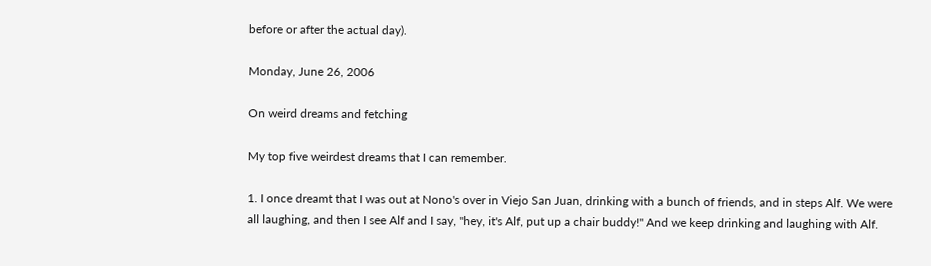before or after the actual day).

Monday, June 26, 2006

On weird dreams and fetching

My top five weirdest dreams that I can remember.

1. I once dreamt that I was out at Nono's over in Viejo San Juan, drinking with a bunch of friends, and in steps Alf. We were all laughing, and then I see Alf and I say, "hey, it's Alf, put up a chair buddy!" And we keep drinking and laughing with Alf.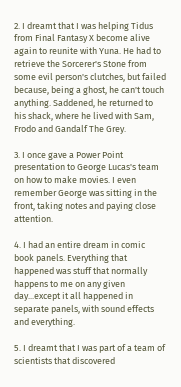2. I dreamt that I was helping Tidus from Final Fantasy X become alive again to reunite with Yuna. He had to retrieve the Sorcerer's Stone from some evil person's clutches, but failed because, being a ghost, he can't touch anything. Saddened, he returned to his shack, where he lived with Sam, Frodo and Gandalf The Grey.

3. I once gave a Power Point presentation to George Lucas's team on how to make movies. I even remember George was sitting in the front, taking notes and paying close attention.

4. I had an entire dream in comic book panels. Everything that happened was stuff that normally happens to me on any given day...except it all happened in separate panels, with sound effects and everything.

5. I dreamt that I was part of a team of scientists that discovered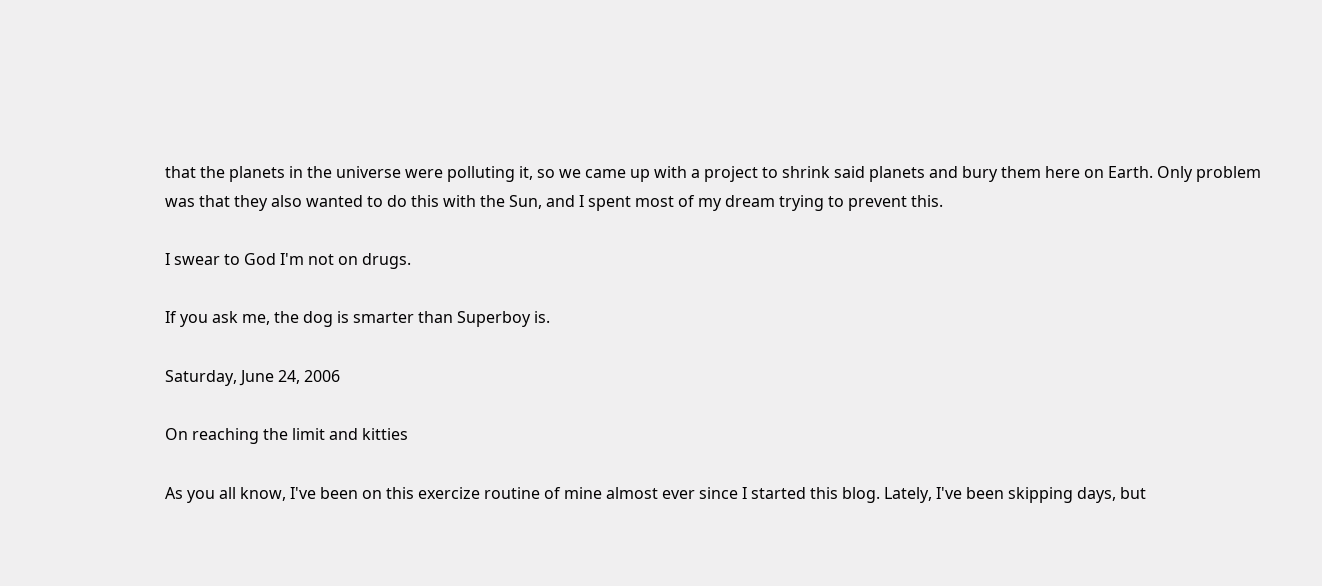that the planets in the universe were polluting it, so we came up with a project to shrink said planets and bury them here on Earth. Only problem was that they also wanted to do this with the Sun, and I spent most of my dream trying to prevent this.

I swear to God I'm not on drugs.

If you ask me, the dog is smarter than Superboy is.

Saturday, June 24, 2006

On reaching the limit and kitties

As you all know, I've been on this exercize routine of mine almost ever since I started this blog. Lately, I've been skipping days, but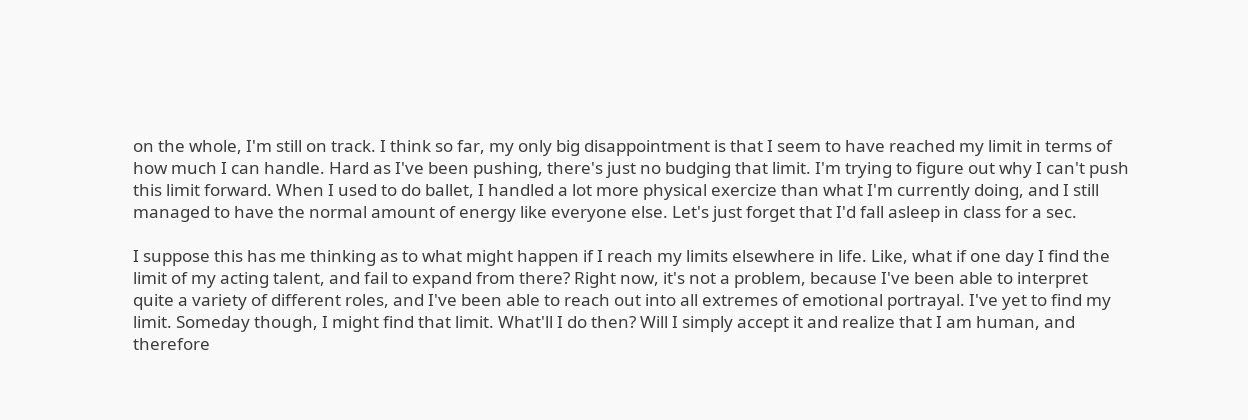on the whole, I'm still on track. I think so far, my only big disappointment is that I seem to have reached my limit in terms of how much I can handle. Hard as I've been pushing, there's just no budging that limit. I'm trying to figure out why I can't push this limit forward. When I used to do ballet, I handled a lot more physical exercize than what I'm currently doing, and I still managed to have the normal amount of energy like everyone else. Let's just forget that I'd fall asleep in class for a sec.

I suppose this has me thinking as to what might happen if I reach my limits elsewhere in life. Like, what if one day I find the limit of my acting talent, and fail to expand from there? Right now, it's not a problem, because I've been able to interpret quite a variety of different roles, and I've been able to reach out into all extremes of emotional portrayal. I've yet to find my limit. Someday though, I might find that limit. What'll I do then? Will I simply accept it and realize that I am human, and therefore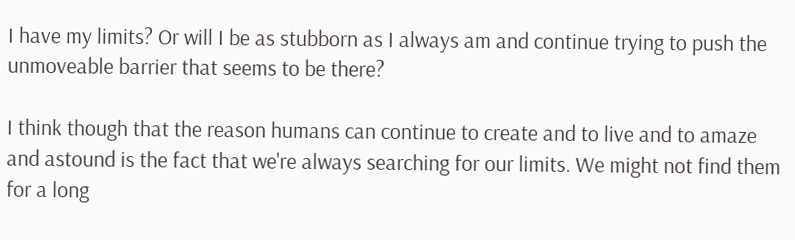I have my limits? Or will I be as stubborn as I always am and continue trying to push the unmoveable barrier that seems to be there?

I think though that the reason humans can continue to create and to live and to amaze and astound is the fact that we're always searching for our limits. We might not find them for a long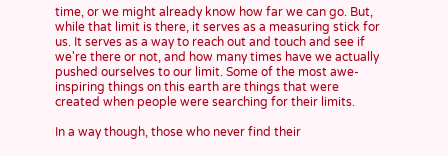time, or we might already know how far we can go. But, while that limit is there, it serves as a measuring stick for us. It serves as a way to reach out and touch and see if we're there or not, and how many times have we actually pushed ourselves to our limit. Some of the most awe-inspiring things on this earth are things that were created when people were searching for their limits.

In a way though, those who never find their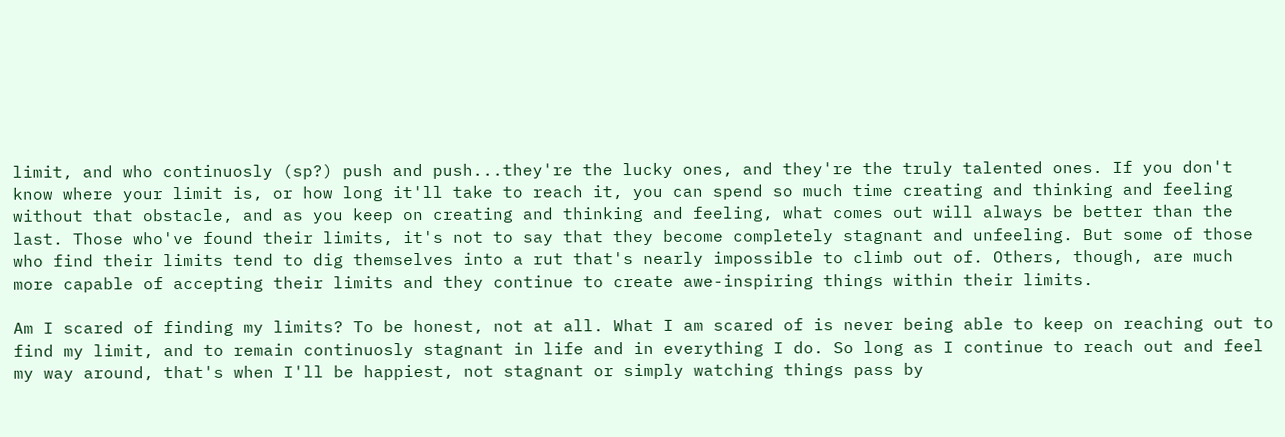limit, and who continuosly (sp?) push and push...they're the lucky ones, and they're the truly talented ones. If you don't know where your limit is, or how long it'll take to reach it, you can spend so much time creating and thinking and feeling without that obstacle, and as you keep on creating and thinking and feeling, what comes out will always be better than the last. Those who've found their limits, it's not to say that they become completely stagnant and unfeeling. But some of those who find their limits tend to dig themselves into a rut that's nearly impossible to climb out of. Others, though, are much more capable of accepting their limits and they continue to create awe-inspiring things within their limits.

Am I scared of finding my limits? To be honest, not at all. What I am scared of is never being able to keep on reaching out to find my limit, and to remain continuosly stagnant in life and in everything I do. So long as I continue to reach out and feel my way around, that's when I'll be happiest, not stagnant or simply watching things pass by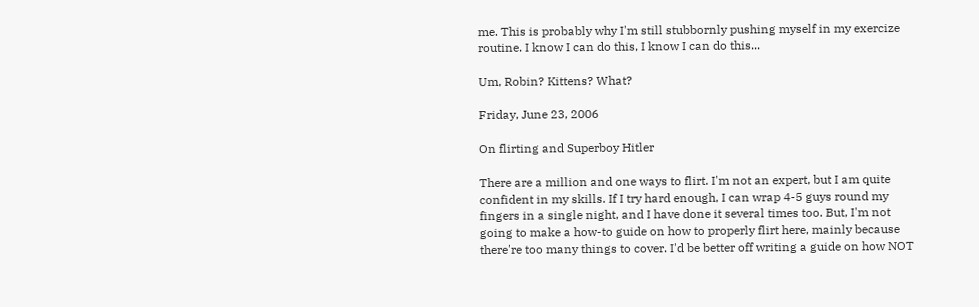me. This is probably why I'm still stubbornly pushing myself in my exercize routine. I know I can do this, I know I can do this...

Um, Robin? Kittens? What?

Friday, June 23, 2006

On flirting and Superboy Hitler

There are a million and one ways to flirt. I'm not an expert, but I am quite confident in my skills. If I try hard enough, I can wrap 4-5 guys round my fingers in a single night, and I have done it several times too. But, I'm not going to make a how-to guide on how to properly flirt here, mainly because there're too many things to cover. I'd be better off writing a guide on how NOT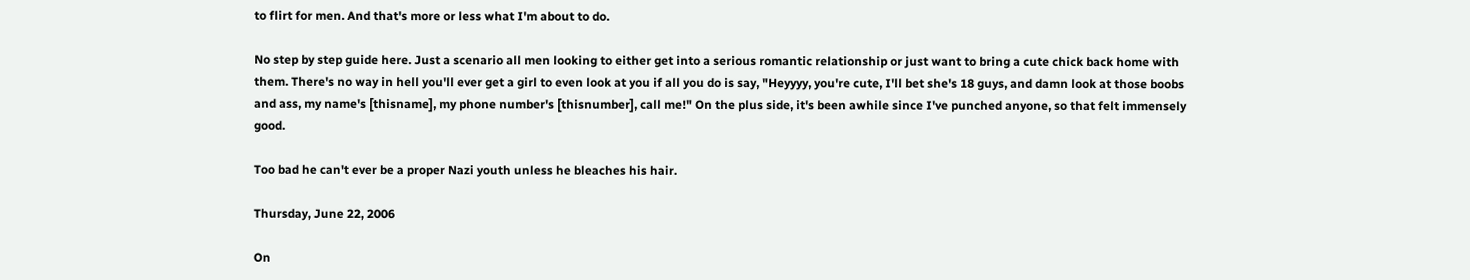to flirt for men. And that's more or less what I'm about to do.

No step by step guide here. Just a scenario all men looking to either get into a serious romantic relationship or just want to bring a cute chick back home with them. There's no way in hell you'll ever get a girl to even look at you if all you do is say, "Heyyyy, you're cute, I'll bet she's 18 guys, and damn look at those boobs and ass, my name's [thisname], my phone number's [thisnumber], call me!" On the plus side, it's been awhile since I've punched anyone, so that felt immensely good.

Too bad he can't ever be a proper Nazi youth unless he bleaches his hair.

Thursday, June 22, 2006

On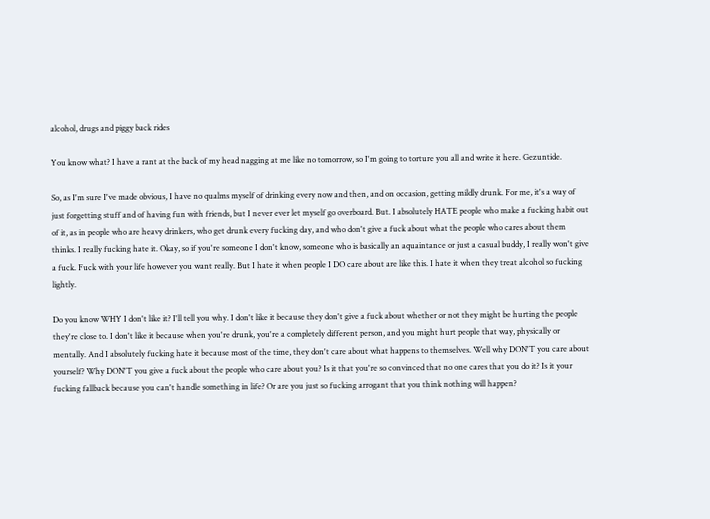alcohol, drugs and piggy back rides

You know what? I have a rant at the back of my head nagging at me like no tomorrow, so I'm going to torture you all and write it here. Gezuntide.

So, as I'm sure I've made obvious, I have no qualms myself of drinking every now and then, and on occasion, getting mildly drunk. For me, it's a way of just forgetting stuff and of having fun with friends, but I never ever let myself go overboard. But. I absolutely HATE people who make a fucking habit out of it, as in people who are heavy drinkers, who get drunk every fucking day, and who don't give a fuck about what the people who cares about them thinks. I really fucking hate it. Okay, so if you're someone I don't know, someone who is basically an aquaintance or just a casual buddy, I really won't give a fuck. Fuck with your life however you want really. But I hate it when people I DO care about are like this. I hate it when they treat alcohol so fucking lightly.

Do you know WHY I don't like it? I'll tell you why. I don't like it because they don't give a fuck about whether or not they might be hurting the people they're close to. I don't like it because when you're drunk, you're a completely different person, and you might hurt people that way, physically or mentally. And I absolutely fucking hate it because most of the time, they don't care about what happens to themselves. Well why DON'T you care about yourself? Why DON'T you give a fuck about the people who care about you? Is it that you're so convinced that no one cares that you do it? Is it your fucking fallback because you can't handle something in life? Or are you just so fucking arrogant that you think nothing will happen?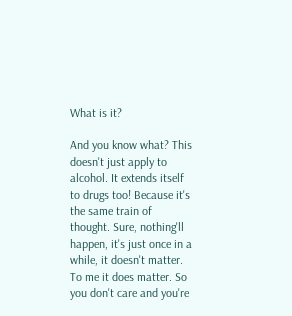What is it?

And you know what? This doesn't just apply to alcohol. It extends itself to drugs too! Because it's the same train of thought. Sure, nothing'll happen, it's just once in a while, it doesn't matter. To me it does matter. So you don't care and you're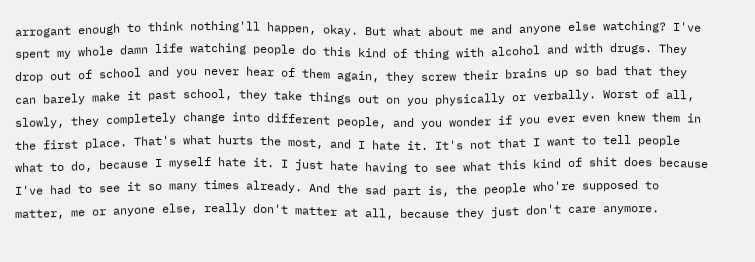arrogant enough to think nothing'll happen, okay. But what about me and anyone else watching? I've spent my whole damn life watching people do this kind of thing with alcohol and with drugs. They drop out of school and you never hear of them again, they screw their brains up so bad that they can barely make it past school, they take things out on you physically or verbally. Worst of all, slowly, they completely change into different people, and you wonder if you ever even knew them in the first place. That's what hurts the most, and I hate it. It's not that I want to tell people what to do, because I myself hate it. I just hate having to see what this kind of shit does because I've had to see it so many times already. And the sad part is, the people who're supposed to matter, me or anyone else, really don't matter at all, because they just don't care anymore.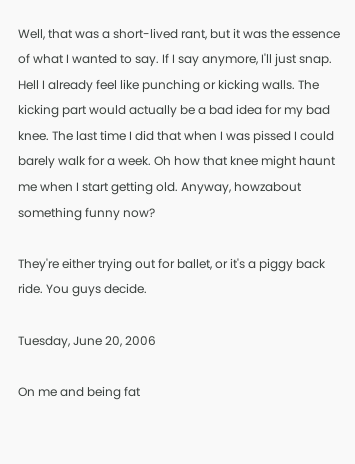Well, that was a short-lived rant, but it was the essence of what I wanted to say. If I say anymore, I'll just snap. Hell I already feel like punching or kicking walls. The kicking part would actually be a bad idea for my bad knee. The last time I did that when I was pissed I could barely walk for a week. Oh how that knee might haunt me when I start getting old. Anyway, howzabout something funny now?

They're either trying out for ballet, or it's a piggy back ride. You guys decide.

Tuesday, June 20, 2006

On me and being fat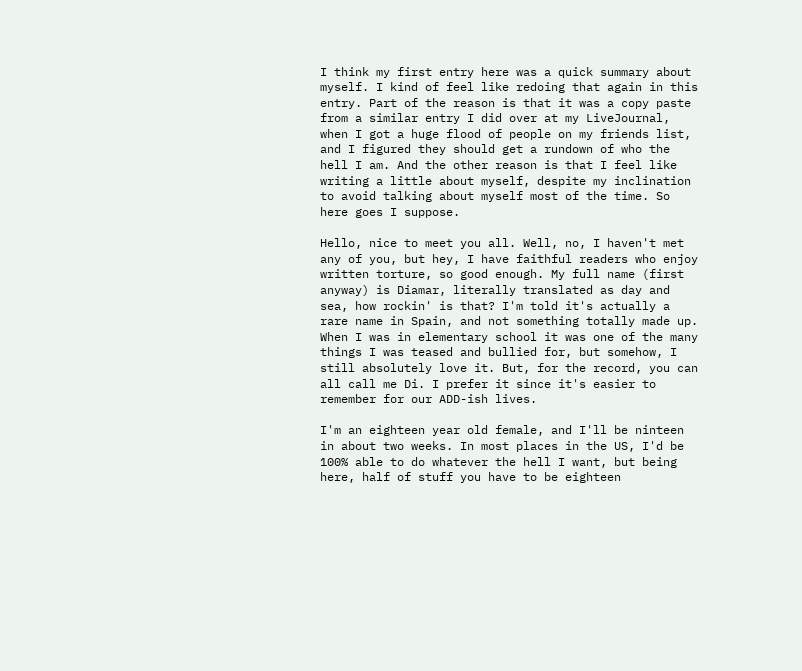I think my first entry here was a quick summary about myself. I kind of feel like redoing that again in this entry. Part of the reason is that it was a copy paste from a similar entry I did over at my LiveJournal, when I got a huge flood of people on my friends list, and I figured they should get a rundown of who the hell I am. And the other reason is that I feel like writing a little about myself, despite my inclination to avoid talking about myself most of the time. So here goes I suppose.

Hello, nice to meet you all. Well, no, I haven't met any of you, but hey, I have faithful readers who enjoy written torture, so good enough. My full name (first anyway) is Diamar, literally translated as day and sea, how rockin' is that? I'm told it's actually a rare name in Spain, and not something totally made up. When I was in elementary school it was one of the many things I was teased and bullied for, but somehow, I still absolutely love it. But, for the record, you can all call me Di. I prefer it since it's easier to remember for our ADD-ish lives.

I'm an eighteen year old female, and I'll be ninteen in about two weeks. In most places in the US, I'd be 100% able to do whatever the hell I want, but being here, half of stuff you have to be eighteen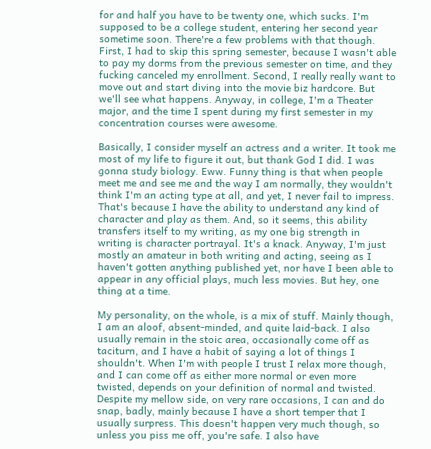for and half you have to be twenty one, which sucks. I'm supposed to be a college student, entering her second year sometime soon. There're a few problems with that though. First, I had to skip this spring semester, because I wasn't able to pay my dorms from the previous semester on time, and they fucking canceled my enrollment. Second, I really really want to move out and start diving into the movie biz hardcore. But we'll see what happens. Anyway, in college, I'm a Theater major, and the time I spent during my first semester in my concentration courses were awesome.

Basically, I consider myself an actress and a writer. It took me most of my life to figure it out, but thank God I did. I was gonna study biology. Eww. Funny thing is that when people meet me and see me and the way I am normally, they wouldn't think I'm an acting type at all, and yet, I never fail to impress. That's because I have the ability to understand any kind of character and play as them. And, so it seems, this ability transfers itself to my writing, as my one big strength in writing is character portrayal. It's a knack. Anyway, I'm just mostly an amateur in both writing and acting, seeing as I haven't gotten anything published yet, nor have I been able to appear in any official plays, much less movies. But hey, one thing at a time.

My personality, on the whole, is a mix of stuff. Mainly though, I am an aloof, absent-minded, and quite laid-back. I also usually remain in the stoic area, occasionally come off as taciturn, and I have a habit of saying a lot of things I shouldn't. When I'm with people I trust I relax more though, and I can come off as either more normal or even more twisted, depends on your definition of normal and twisted. Despite my mellow side, on very rare occasions, I can and do snap, badly, mainly because I have a short temper that I usually surpress. This doesn't happen very much though, so unless you piss me off, you're safe. I also have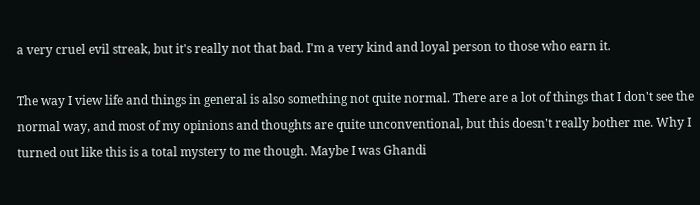a very cruel evil streak, but it's really not that bad. I'm a very kind and loyal person to those who earn it.

The way I view life and things in general is also something not quite normal. There are a lot of things that I don't see the normal way, and most of my opinions and thoughts are quite unconventional, but this doesn't really bother me. Why I turned out like this is a total mystery to me though. Maybe I was Ghandi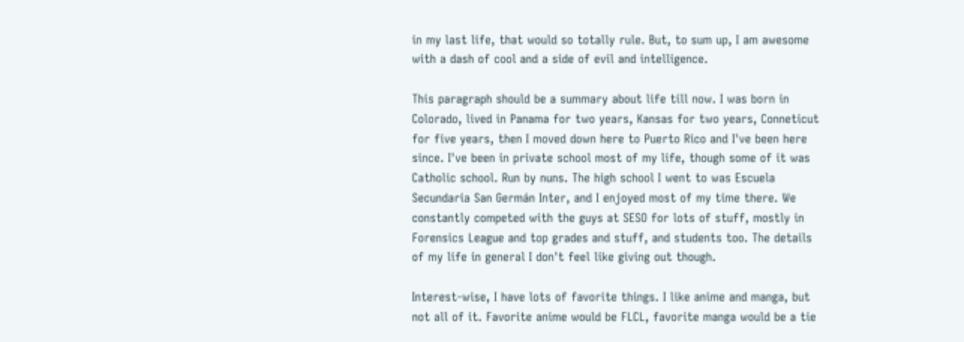in my last life, that would so totally rule. But, to sum up, I am awesome with a dash of cool and a side of evil and intelligence.

This paragraph should be a summary about life till now. I was born in Colorado, lived in Panama for two years, Kansas for two years, Conneticut for five years, then I moved down here to Puerto Rico and I've been here since. I've been in private school most of my life, though some of it was Catholic school. Run by nuns. The high school I went to was Escuela Secundaria San Germán Inter, and I enjoyed most of my time there. We constantly competed with the guys at SESO for lots of stuff, mostly in Forensics League and top grades and stuff, and students too. The details of my life in general I don't feel like giving out though.

Interest-wise, I have lots of favorite things. I like anime and manga, but not all of it. Favorite anime would be FLCL, favorite manga would be a tie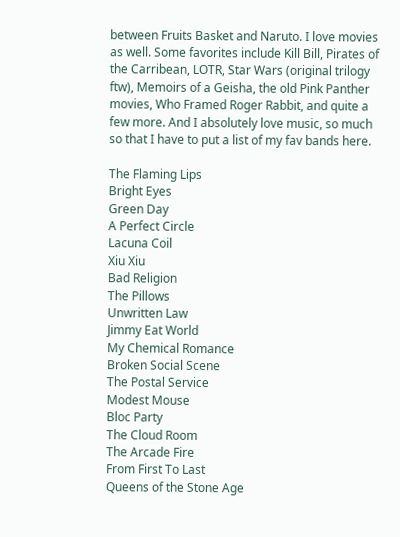between Fruits Basket and Naruto. I love movies as well. Some favorites include Kill Bill, Pirates of the Carribean, LOTR, Star Wars (original trilogy ftw), Memoirs of a Geisha, the old Pink Panther movies, Who Framed Roger Rabbit, and quite a few more. And I absolutely love music, so much so that I have to put a list of my fav bands here.

The Flaming Lips
Bright Eyes
Green Day
A Perfect Circle
Lacuna Coil
Xiu Xiu
Bad Religion
The Pillows
Unwritten Law
Jimmy Eat World
My Chemical Romance
Broken Social Scene
The Postal Service
Modest Mouse
Bloc Party
The Cloud Room
The Arcade Fire
From First To Last
Queens of the Stone Age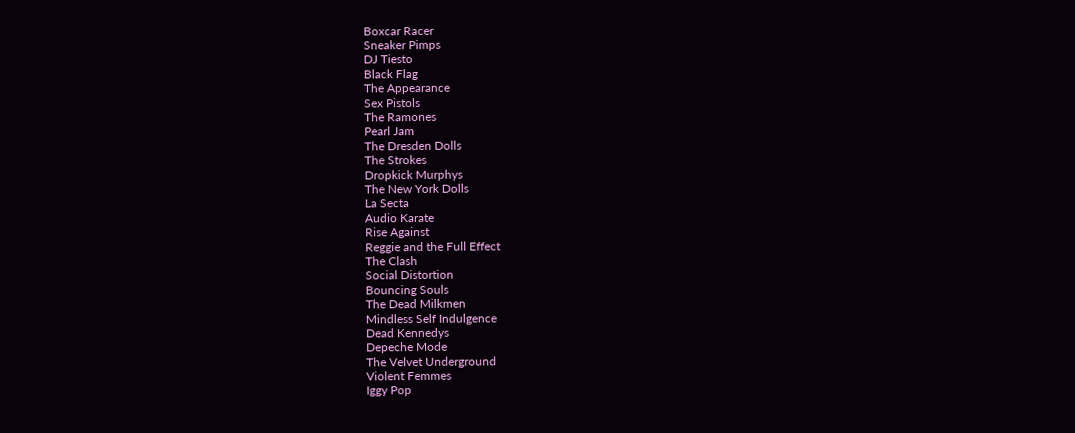Boxcar Racer
Sneaker Pimps
DJ Tiesto
Black Flag
The Appearance
Sex Pistols
The Ramones
Pearl Jam
The Dresden Dolls
The Strokes
Dropkick Murphys
The New York Dolls
La Secta
Audio Karate
Rise Against
Reggie and the Full Effect
The Clash
Social Distortion
Bouncing Souls
The Dead Milkmen
Mindless Self Indulgence
Dead Kennedys
Depeche Mode
The Velvet Underground
Violent Femmes
Iggy Pop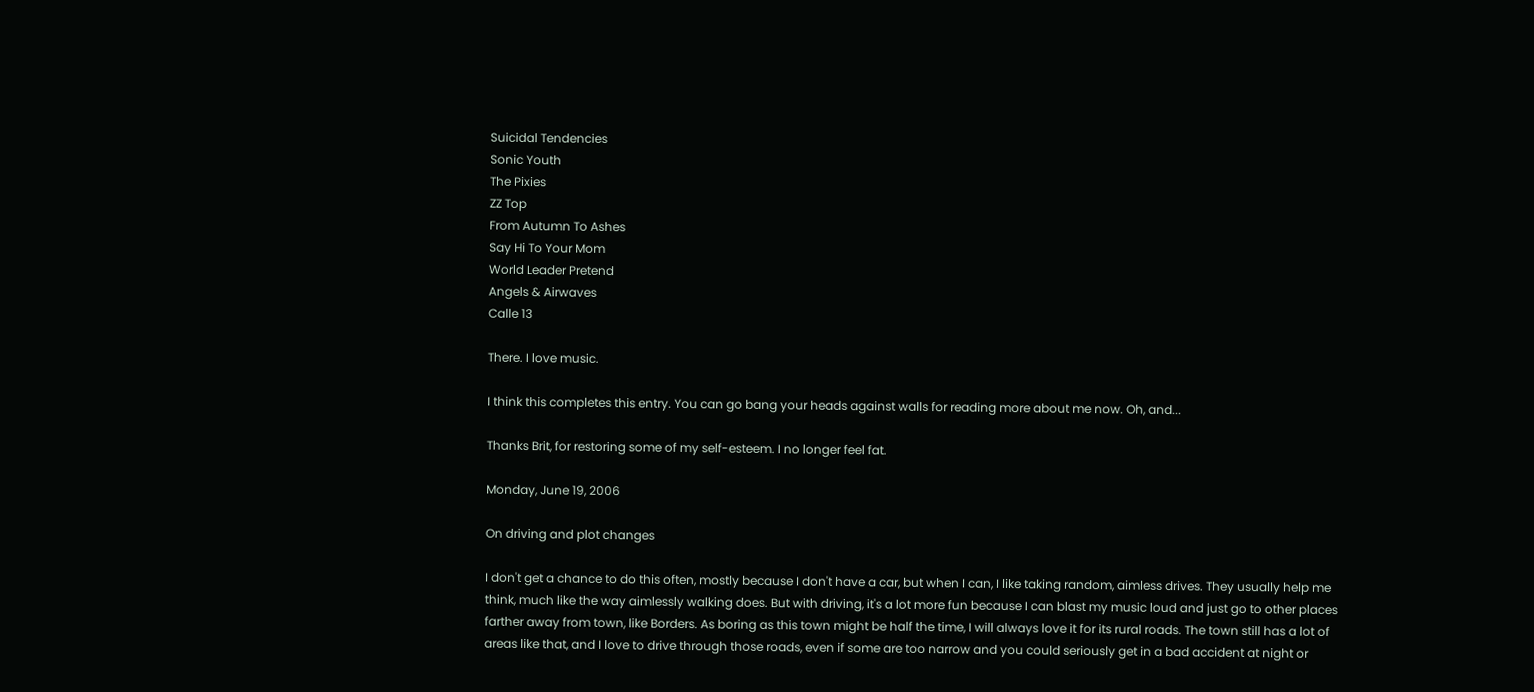Suicidal Tendencies
Sonic Youth
The Pixies
ZZ Top
From Autumn To Ashes
Say Hi To Your Mom
World Leader Pretend
Angels & Airwaves
Calle 13

There. I love music.

I think this completes this entry. You can go bang your heads against walls for reading more about me now. Oh, and...

Thanks Brit, for restoring some of my self-esteem. I no longer feel fat.

Monday, June 19, 2006

On driving and plot changes

I don't get a chance to do this often, mostly because I don't have a car, but when I can, I like taking random, aimless drives. They usually help me think, much like the way aimlessly walking does. But with driving, it's a lot more fun because I can blast my music loud and just go to other places farther away from town, like Borders. As boring as this town might be half the time, I will always love it for its rural roads. The town still has a lot of areas like that, and I love to drive through those roads, even if some are too narrow and you could seriously get in a bad accident at night or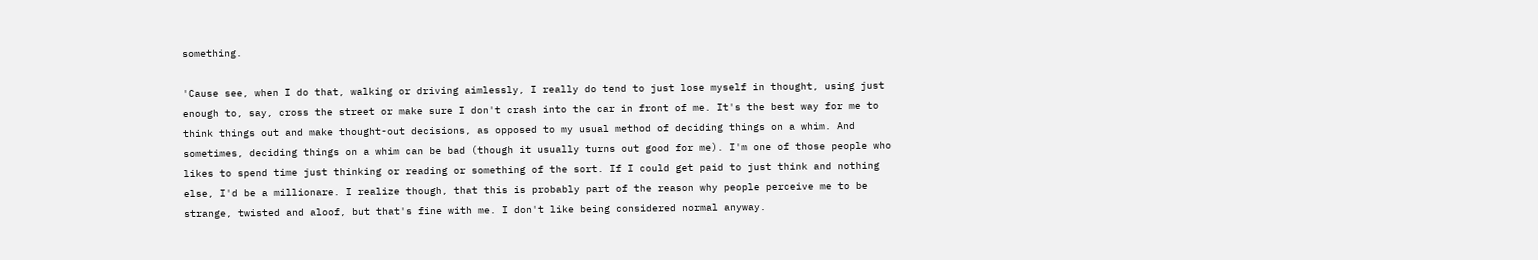something.

'Cause see, when I do that, walking or driving aimlessly, I really do tend to just lose myself in thought, using just enough to, say, cross the street or make sure I don't crash into the car in front of me. It's the best way for me to think things out and make thought-out decisions, as opposed to my usual method of deciding things on a whim. And sometimes, deciding things on a whim can be bad (though it usually turns out good for me). I'm one of those people who likes to spend time just thinking or reading or something of the sort. If I could get paid to just think and nothing else, I'd be a millionare. I realize though, that this is probably part of the reason why people perceive me to be strange, twisted and aloof, but that's fine with me. I don't like being considered normal anyway.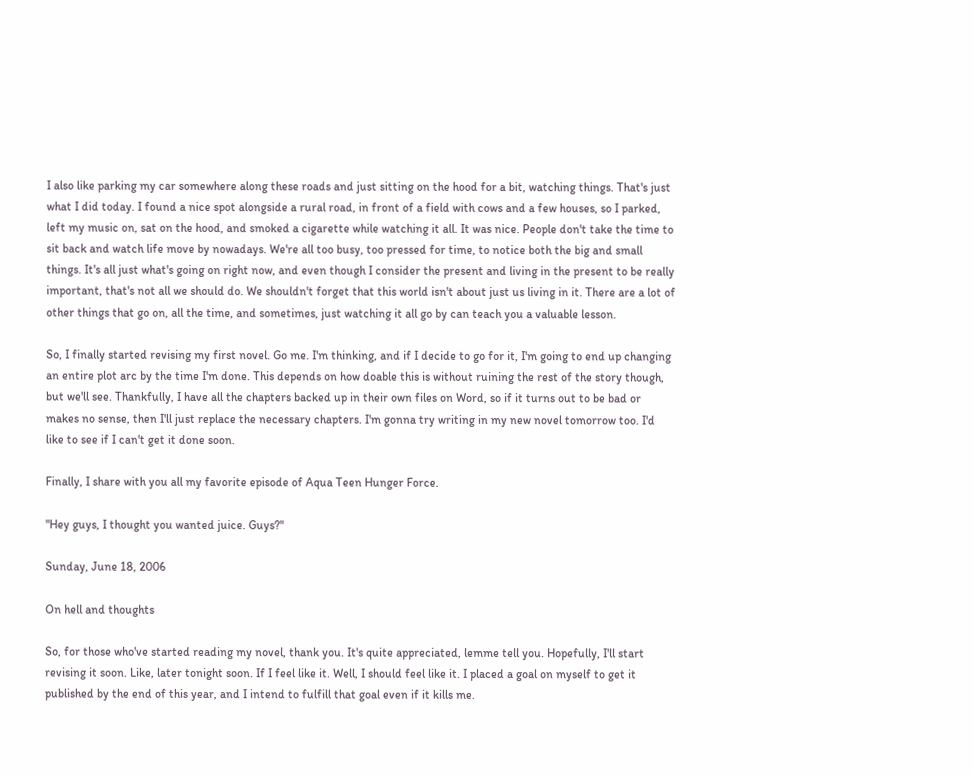I also like parking my car somewhere along these roads and just sitting on the hood for a bit, watching things. That's just what I did today. I found a nice spot alongside a rural road, in front of a field with cows and a few houses, so I parked, left my music on, sat on the hood, and smoked a cigarette while watching it all. It was nice. People don't take the time to sit back and watch life move by nowadays. We're all too busy, too pressed for time, to notice both the big and small things. It's all just what's going on right now, and even though I consider the present and living in the present to be really important, that's not all we should do. We shouldn't forget that this world isn't about just us living in it. There are a lot of other things that go on, all the time, and sometimes, just watching it all go by can teach you a valuable lesson.

So, I finally started revising my first novel. Go me. I'm thinking, and if I decide to go for it, I'm going to end up changing an entire plot arc by the time I'm done. This depends on how doable this is without ruining the rest of the story though, but we'll see. Thankfully, I have all the chapters backed up in their own files on Word, so if it turns out to be bad or makes no sense, then I'll just replace the necessary chapters. I'm gonna try writing in my new novel tomorrow too. I'd like to see if I can't get it done soon.

Finally, I share with you all my favorite episode of Aqua Teen Hunger Force.

"Hey guys, I thought you wanted juice. Guys?"

Sunday, June 18, 2006

On hell and thoughts

So, for those who've started reading my novel, thank you. It's quite appreciated, lemme tell you. Hopefully, I'll start revising it soon. Like, later tonight soon. If I feel like it. Well, I should feel like it. I placed a goal on myself to get it published by the end of this year, and I intend to fulfill that goal even if it kills me.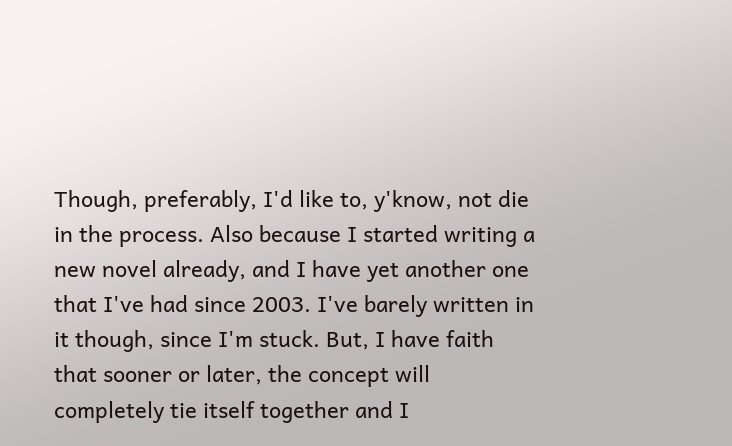Though, preferably, I'd like to, y'know, not die in the process. Also because I started writing a new novel already, and I have yet another one that I've had since 2003. I've barely written in it though, since I'm stuck. But, I have faith that sooner or later, the concept will completely tie itself together and I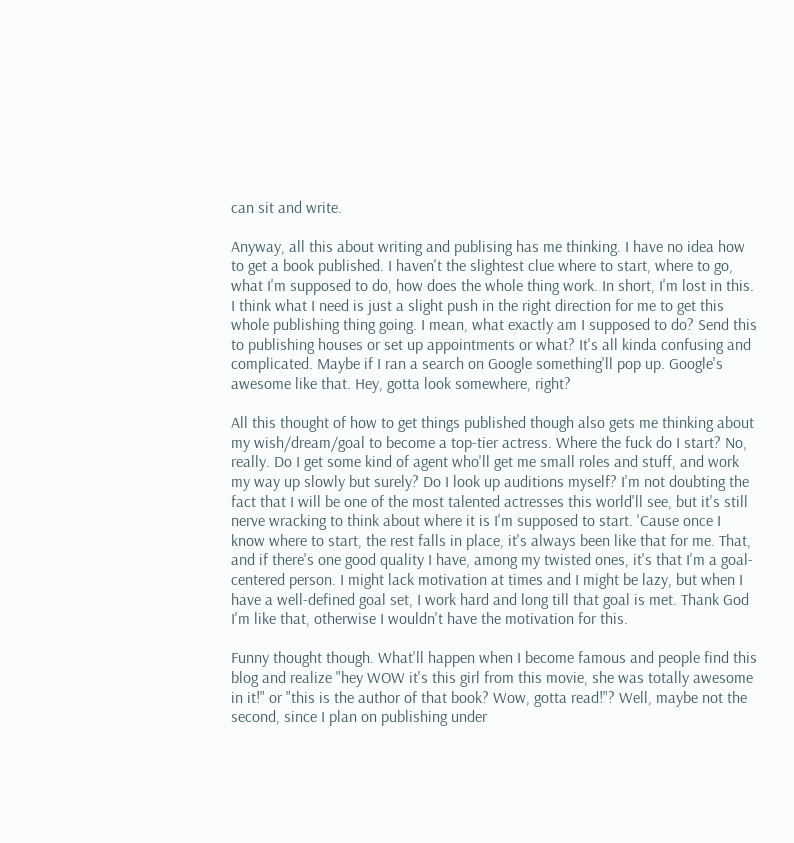can sit and write.

Anyway, all this about writing and publising has me thinking. I have no idea how to get a book published. I haven't the slightest clue where to start, where to go, what I'm supposed to do, how does the whole thing work. In short, I'm lost in this. I think what I need is just a slight push in the right direction for me to get this whole publishing thing going. I mean, what exactly am I supposed to do? Send this to publishing houses or set up appointments or what? It's all kinda confusing and complicated. Maybe if I ran a search on Google something'll pop up. Google's awesome like that. Hey, gotta look somewhere, right?

All this thought of how to get things published though also gets me thinking about my wish/dream/goal to become a top-tier actress. Where the fuck do I start? No, really. Do I get some kind of agent who'll get me small roles and stuff, and work my way up slowly but surely? Do I look up auditions myself? I'm not doubting the fact that I will be one of the most talented actresses this world'll see, but it's still nerve wracking to think about where it is I'm supposed to start. 'Cause once I know where to start, the rest falls in place, it's always been like that for me. That, and if there's one good quality I have, among my twisted ones, it's that I'm a goal-centered person. I might lack motivation at times and I might be lazy, but when I have a well-defined goal set, I work hard and long till that goal is met. Thank God I'm like that, otherwise I wouldn't have the motivation for this.

Funny thought though. What'll happen when I become famous and people find this blog and realize "hey WOW it's this girl from this movie, she was totally awesome in it!" or "this is the author of that book? Wow, gotta read!"? Well, maybe not the second, since I plan on publishing under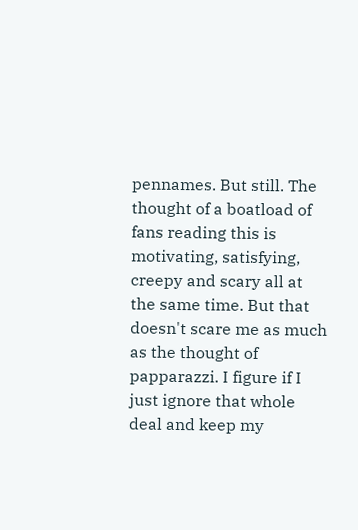pennames. But still. The thought of a boatload of fans reading this is motivating, satisfying, creepy and scary all at the same time. But that doesn't scare me as much as the thought of papparazzi. I figure if I just ignore that whole deal and keep my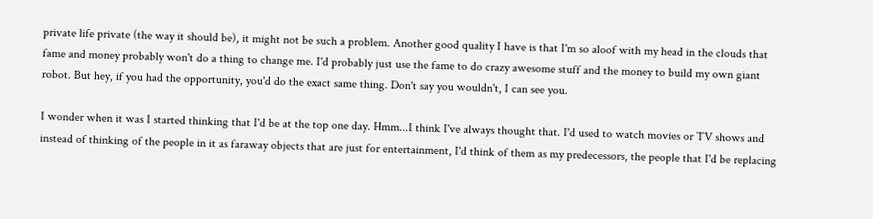private life private (the way it should be), it might not be such a problem. Another good quality I have is that I'm so aloof with my head in the clouds that fame and money probably won't do a thing to change me. I'd probably just use the fame to do crazy awesome stuff and the money to build my own giant robot. But hey, if you had the opportunity, you'd do the exact same thing. Don't say you wouldn't, I can see you.

I wonder when it was I started thinking that I'd be at the top one day. Hmm...I think I've always thought that. I'd used to watch movies or TV shows and instead of thinking of the people in it as faraway objects that are just for entertainment, I'd think of them as my predecessors, the people that I'd be replacing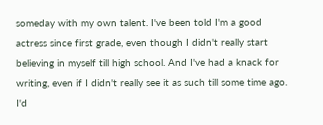someday with my own talent. I've been told I'm a good actress since first grade, even though I didn't really start believing in myself till high school. And I've had a knack for writing, even if I didn't really see it as such till some time ago. I'd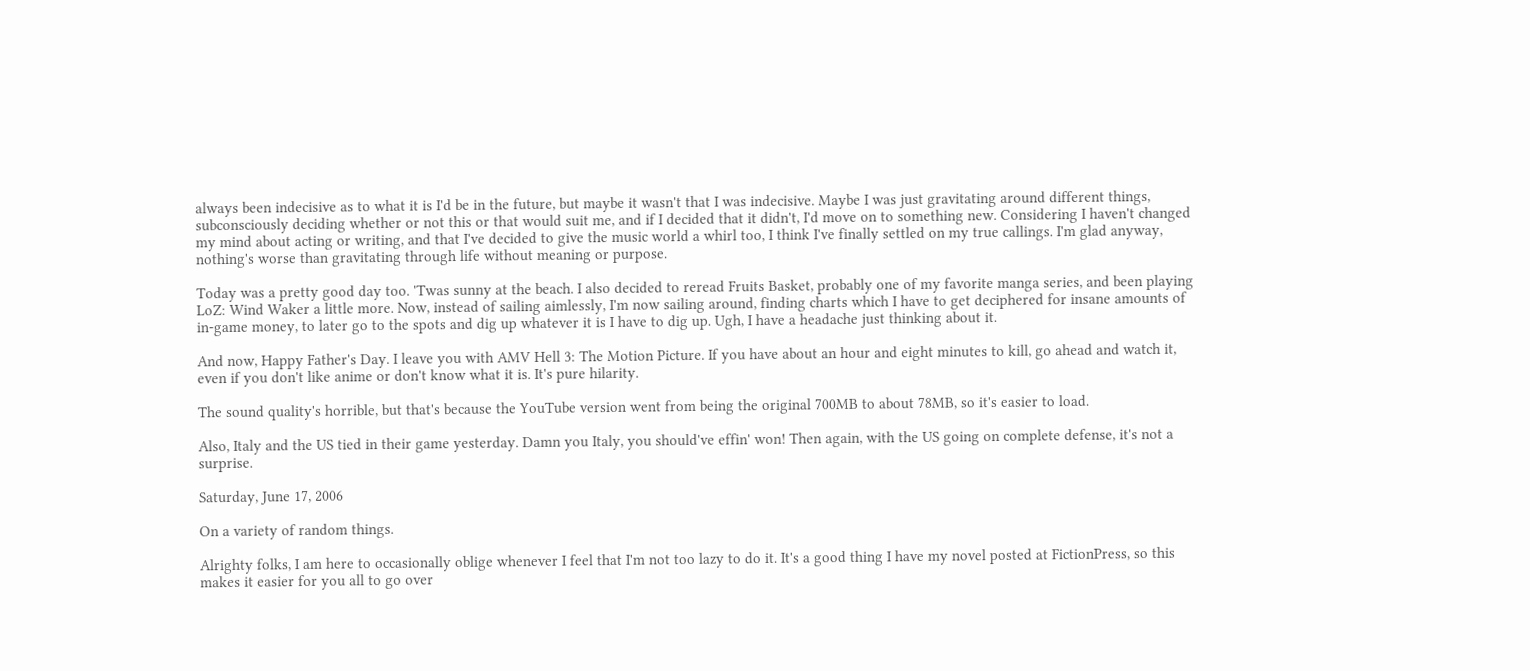always been indecisive as to what it is I'd be in the future, but maybe it wasn't that I was indecisive. Maybe I was just gravitating around different things, subconsciously deciding whether or not this or that would suit me, and if I decided that it didn't, I'd move on to something new. Considering I haven't changed my mind about acting or writing, and that I've decided to give the music world a whirl too, I think I've finally settled on my true callings. I'm glad anyway, nothing's worse than gravitating through life without meaning or purpose.

Today was a pretty good day too. 'Twas sunny at the beach. I also decided to reread Fruits Basket, probably one of my favorite manga series, and been playing LoZ: Wind Waker a little more. Now, instead of sailing aimlessly, I'm now sailing around, finding charts which I have to get deciphered for insane amounts of in-game money, to later go to the spots and dig up whatever it is I have to dig up. Ugh, I have a headache just thinking about it.

And now, Happy Father's Day. I leave you with AMV Hell 3: The Motion Picture. If you have about an hour and eight minutes to kill, go ahead and watch it, even if you don't like anime or don't know what it is. It's pure hilarity.

The sound quality's horrible, but that's because the YouTube version went from being the original 700MB to about 78MB, so it's easier to load.

Also, Italy and the US tied in their game yesterday. Damn you Italy, you should've effin' won! Then again, with the US going on complete defense, it's not a surprise.

Saturday, June 17, 2006

On a variety of random things.

Alrighty folks, I am here to occasionally oblige whenever I feel that I'm not too lazy to do it. It's a good thing I have my novel posted at FictionPress, so this makes it easier for you all to go over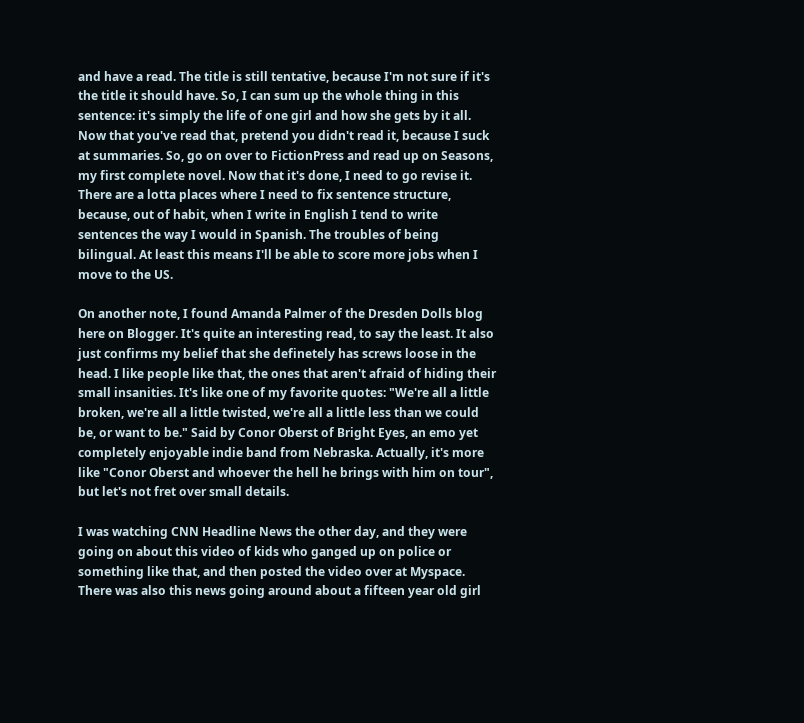and have a read. The title is still tentative, because I'm not sure if it's the title it should have. So, I can sum up the whole thing in this sentence: it's simply the life of one girl and how she gets by it all. Now that you've read that, pretend you didn't read it, because I suck at summaries. So, go on over to FictionPress and read up on Seasons, my first complete novel. Now that it's done, I need to go revise it. There are a lotta places where I need to fix sentence structure, because, out of habit, when I write in English I tend to write sentences the way I would in Spanish. The troubles of being bilingual. At least this means I'll be able to score more jobs when I move to the US.

On another note, I found Amanda Palmer of the Dresden Dolls blog here on Blogger. It's quite an interesting read, to say the least. It also just confirms my belief that she definetely has screws loose in the head. I like people like that, the ones that aren't afraid of hiding their small insanities. It's like one of my favorite quotes: "We're all a little broken, we're all a little twisted, we're all a little less than we could be, or want to be." Said by Conor Oberst of Bright Eyes, an emo yet completely enjoyable indie band from Nebraska. Actually, it's more like "Conor Oberst and whoever the hell he brings with him on tour", but let's not fret over small details.

I was watching CNN Headline News the other day, and they were going on about this video of kids who ganged up on police or something like that, and then posted the video over at Myspace. There was also this news going around about a fifteen year old girl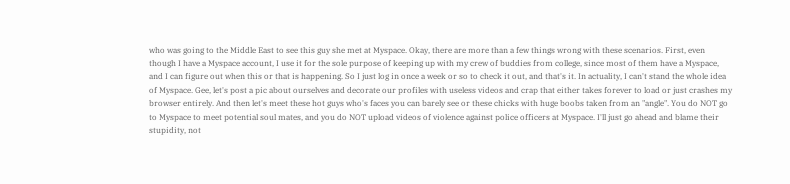who was going to the Middle East to see this guy she met at Myspace. Okay, there are more than a few things wrong with these scenarios. First, even though I have a Myspace account, I use it for the sole purpose of keeping up with my crew of buddies from college, since most of them have a Myspace, and I can figure out when this or that is happening. So I just log in once a week or so to check it out, and that's it. In actuality, I can't stand the whole idea of Myspace. Gee, let's post a pic about ourselves and decorate our profiles with useless videos and crap that either takes forever to load or just crashes my browser entirely. And then let's meet these hot guys who's faces you can barely see or these chicks with huge boobs taken from an "angle". You do NOT go to Myspace to meet potential soul mates, and you do NOT upload videos of violence against police officers at Myspace. I'll just go ahead and blame their stupidity, not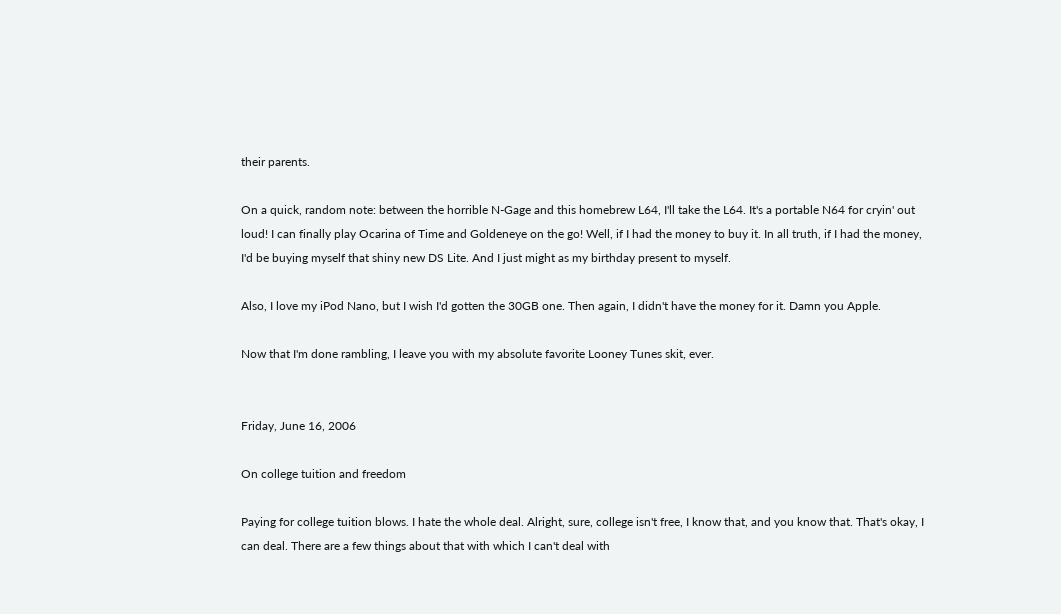their parents.

On a quick, random note: between the horrible N-Gage and this homebrew L64, I'll take the L64. It's a portable N64 for cryin' out loud! I can finally play Ocarina of Time and Goldeneye on the go! Well, if I had the money to buy it. In all truth, if I had the money, I'd be buying myself that shiny new DS Lite. And I just might as my birthday present to myself.

Also, I love my iPod Nano, but I wish I'd gotten the 30GB one. Then again, I didn't have the money for it. Damn you Apple.

Now that I'm done rambling, I leave you with my absolute favorite Looney Tunes skit, ever.


Friday, June 16, 2006

On college tuition and freedom

Paying for college tuition blows. I hate the whole deal. Alright, sure, college isn't free, I know that, and you know that. That's okay, I can deal. There are a few things about that with which I can't deal with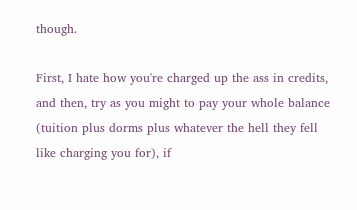though.

First, I hate how you're charged up the ass in credits, and then, try as you might to pay your whole balance (tuition plus dorms plus whatever the hell they fell like charging you for), if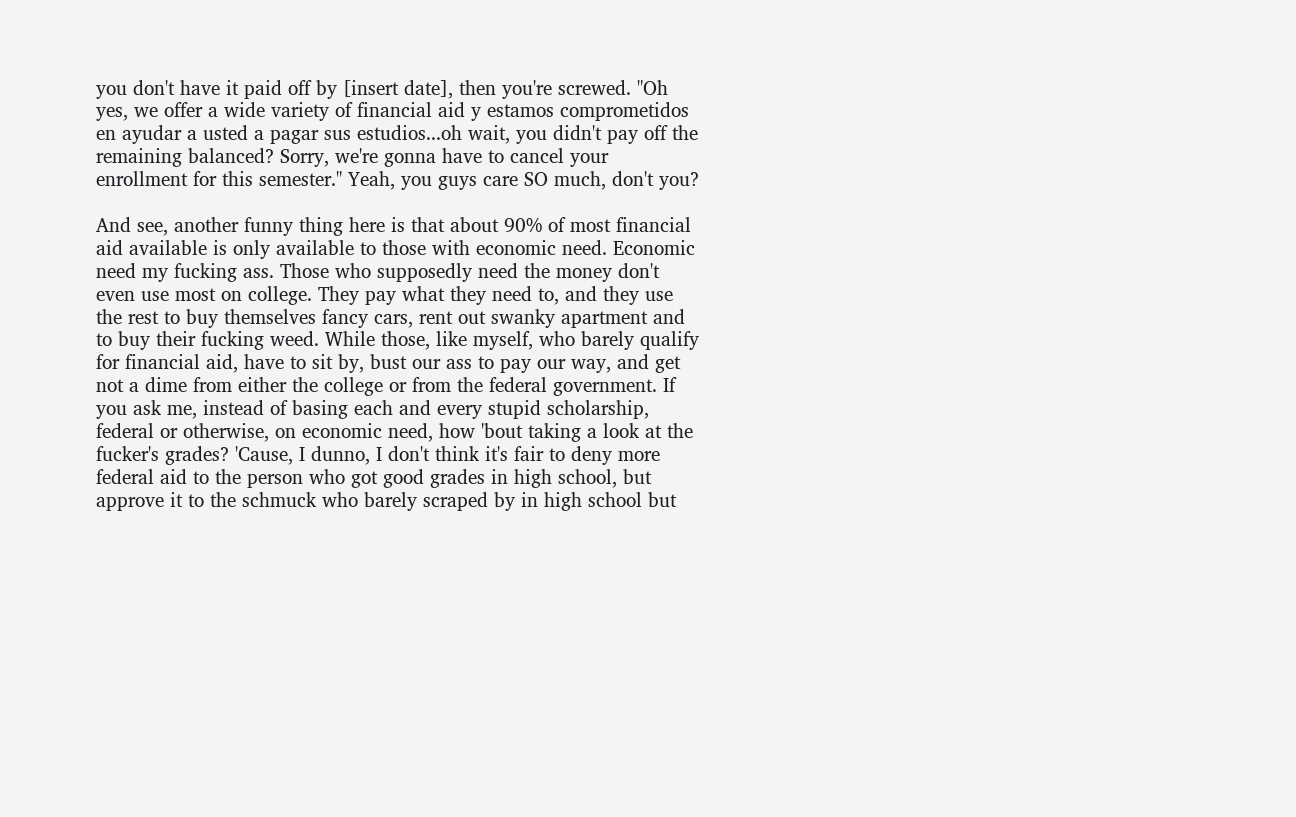you don't have it paid off by [insert date], then you're screwed. "Oh yes, we offer a wide variety of financial aid y estamos comprometidos en ayudar a usted a pagar sus estudios...oh wait, you didn't pay off the remaining balanced? Sorry, we're gonna have to cancel your enrollment for this semester." Yeah, you guys care SO much, don't you?

And see, another funny thing here is that about 90% of most financial aid available is only available to those with economic need. Economic need my fucking ass. Those who supposedly need the money don't even use most on college. They pay what they need to, and they use the rest to buy themselves fancy cars, rent out swanky apartment and to buy their fucking weed. While those, like myself, who barely qualify for financial aid, have to sit by, bust our ass to pay our way, and get not a dime from either the college or from the federal government. If you ask me, instead of basing each and every stupid scholarship, federal or otherwise, on economic need, how 'bout taking a look at the fucker's grades? 'Cause, I dunno, I don't think it's fair to deny more federal aid to the person who got good grades in high school, but approve it to the schmuck who barely scraped by in high school but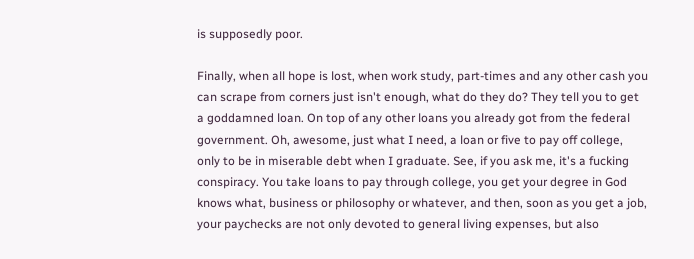is supposedly poor.

Finally, when all hope is lost, when work study, part-times and any other cash you can scrape from corners just isn't enough, what do they do? They tell you to get a goddamned loan. On top of any other loans you already got from the federal government. Oh, awesome, just what I need, a loan or five to pay off college, only to be in miserable debt when I graduate. See, if you ask me, it's a fucking conspiracy. You take loans to pay through college, you get your degree in God knows what, business or philosophy or whatever, and then, soon as you get a job, your paychecks are not only devoted to general living expenses, but also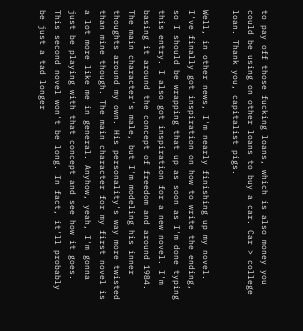to pay off those fucking loans, which is also money you could be using on other loans to buy a car. Car > college loan. Thank you, capitalist pigs.

Well, in other news, I'm nearly finishing up my novel. I've finally got inspiration on how to write the ending, so I should be wrapping that up as soon as I'm done typing this entry. I also got inspiration for a new novel. I'm basing it around the concept of freedom and around 1984. The main character's male, but I'm modeling his inner thoughts around my own. His personality's way more twisted than mine though. The main character for my first novel is a lot more like me in general. Anyhow, yeah, I'm gonna just be playing with that concept and see how it goes. This second novel won't be long. In fact, it'll probably be just a tad longer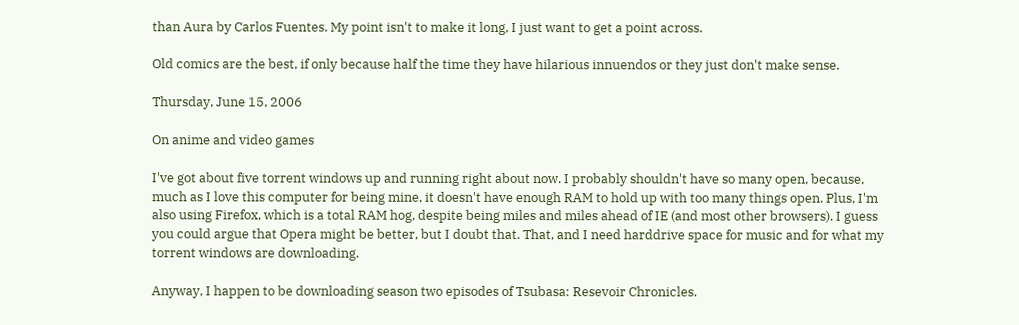than Aura by Carlos Fuentes. My point isn't to make it long, I just want to get a point across.

Old comics are the best, if only because half the time they have hilarious innuendos or they just don't make sense.

Thursday, June 15, 2006

On anime and video games

I've got about five torrent windows up and running right about now. I probably shouldn't have so many open, because, much as I love this computer for being mine, it doesn't have enough RAM to hold up with too many things open. Plus, I'm also using Firefox, which is a total RAM hog, despite being miles and miles ahead of IE (and most other browsers). I guess you could argue that Opera might be better, but I doubt that. That, and I need harddrive space for music and for what my torrent windows are downloading.

Anyway, I happen to be downloading season two episodes of Tsubasa: Resevoir Chronicles.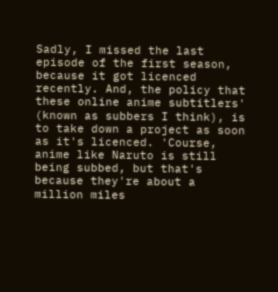Sadly, I missed the last episode of the first season, because it got licenced recently. And, the policy that these online anime subtitlers' (known as subbers I think), is to take down a project as soon as it's licenced. 'Course, anime like Naruto is still being subbed, but that's because they're about a million miles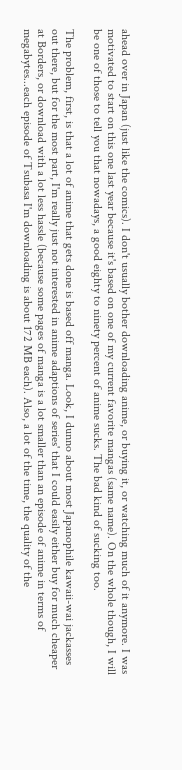ahead over in Japan (just like the comics). I don't usually bother downloading anime, or buying it, or watching much of it anymore. I was motivated to start on this one last year because it's based on one of my current favorite mangas (same name). On the whole though, I will be one of those to tell you that nowadays, a good eighty to ninety percent of anime sucks. The bad kind of sucking too.

The problem, first, is that a lot of anime that gets done is based off manga. Look, I dunno about most Japanophile kawaii-wai jackasses out there, but for the most part, I'm really just not interested in anime adaptions of series' that I could easily either buy for much cheaper at Borders, or download with a lot less hassle (because some pages of manga is a lot smaller than an episode of anime in terms of megabytes...each episode of Tsubasa I'm downloading is about 172 MB each). Also, a lot of the time, the quality of the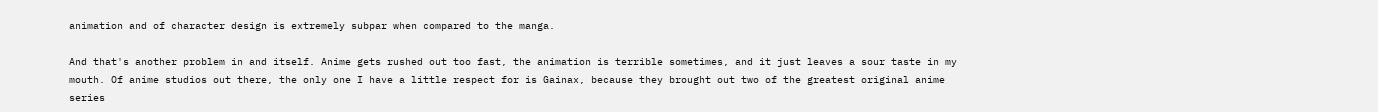animation and of character design is extremely subpar when compared to the manga.

And that's another problem in and itself. Anime gets rushed out too fast, the animation is terrible sometimes, and it just leaves a sour taste in my mouth. Of anime studios out there, the only one I have a little respect for is Gainax, because they brought out two of the greatest original anime series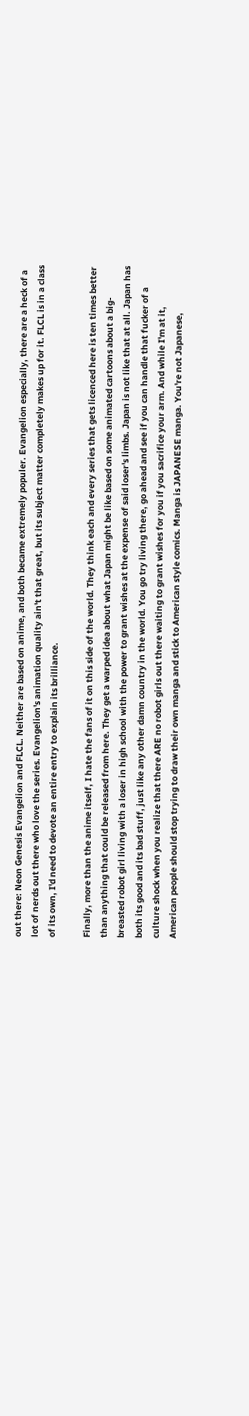out there: Neon Genesis Evangelion and FLCL. Neither are based on anime, and both became extremely populer. Evangelion especially, there are a heck of a lot of nerds out there who love the series. Evangelion's animation quality ain't that great, but its subject matter completely makes up for it. FLCL is in a class of its own, I'd need to devote an entire entry to explain its brilliance.

Finally, more than the anime itself, I hate the fans of it on this side of the world. They think each and every series that gets licenced here is ten times better than anything that could be released from here. They get a warped idea about what Japan might be like based on some animated cartoons about a big-breasted robot girl living with a loser in high school with the power to grant wishes at the expense of said loser's limbs. Japan is not like that at all. Japan has both its good and its bad stuff, just like any other damn country in the world. You go try living there, go ahead and see if you can handle that fucker of a culture shock when you realize that there ARE no robot girls out there waiting to grant wishes for you if you sacrifice your arm. And while I'm at it, American people should stop trying to draw their own manga and stick to American style comics. Manga is JAPANESE manga. You're not Japanese,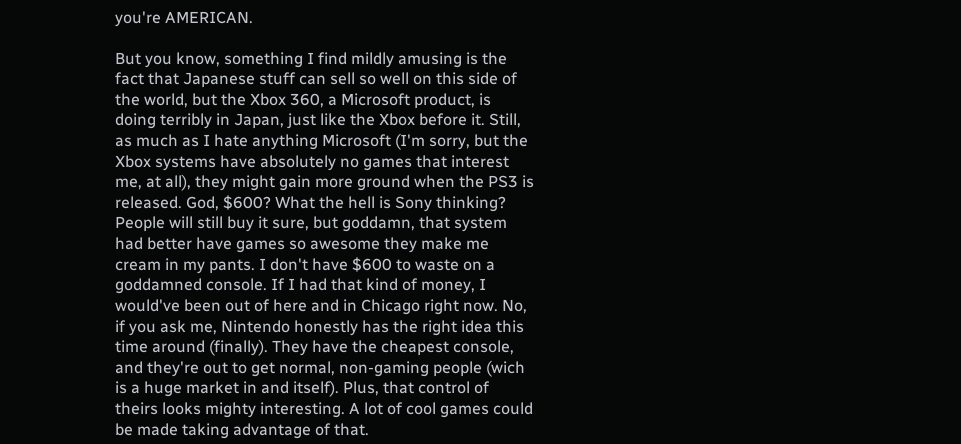you're AMERICAN.

But you know, something I find mildly amusing is the fact that Japanese stuff can sell so well on this side of the world, but the Xbox 360, a Microsoft product, is doing terribly in Japan, just like the Xbox before it. Still, as much as I hate anything Microsoft (I'm sorry, but the Xbox systems have absolutely no games that interest me, at all), they might gain more ground when the PS3 is released. God, $600? What the hell is Sony thinking? People will still buy it sure, but goddamn, that system had better have games so awesome they make me cream in my pants. I don't have $600 to waste on a goddamned console. If I had that kind of money, I would've been out of here and in Chicago right now. No, if you ask me, Nintendo honestly has the right idea this time around (finally). They have the cheapest console, and they're out to get normal, non-gaming people (wich is a huge market in and itself). Plus, that control of theirs looks mighty interesting. A lot of cool games could be made taking advantage of that.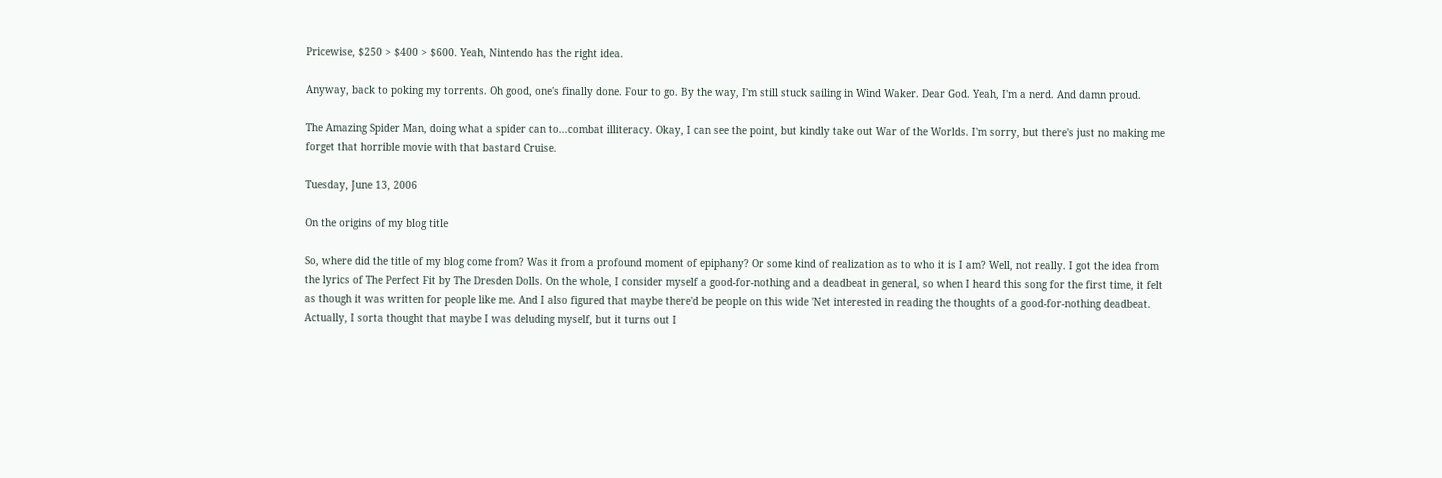Pricewise, $250 > $400 > $600. Yeah, Nintendo has the right idea.

Anyway, back to poking my torrents. Oh good, one's finally done. Four to go. By the way, I'm still stuck sailing in Wind Waker. Dear God. Yeah, I'm a nerd. And damn proud.

The Amazing Spider Man, doing what a spider can to...combat illiteracy. Okay, I can see the point, but kindly take out War of the Worlds. I'm sorry, but there's just no making me forget that horrible movie with that bastard Cruise.

Tuesday, June 13, 2006

On the origins of my blog title

So, where did the title of my blog come from? Was it from a profound moment of epiphany? Or some kind of realization as to who it is I am? Well, not really. I got the idea from the lyrics of The Perfect Fit by The Dresden Dolls. On the whole, I consider myself a good-for-nothing and a deadbeat in general, so when I heard this song for the first time, it felt as though it was written for people like me. And I also figured that maybe there'd be people on this wide 'Net interested in reading the thoughts of a good-for-nothing deadbeat. Actually, I sorta thought that maybe I was deluding myself, but it turns out I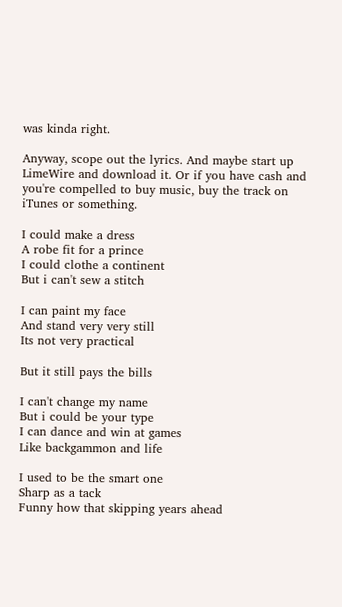was kinda right.

Anyway, scope out the lyrics. And maybe start up LimeWire and download it. Or if you have cash and you're compelled to buy music, buy the track on iTunes or something.

I could make a dress
A robe fit for a prince
I could clothe a continent
But i can't sew a stitch

I can paint my face
And stand very very still
Its not very practical

But it still pays the bills

I can't change my name
But i could be your type
I can dance and win at games
Like backgammon and life

I used to be the smart one
Sharp as a tack
Funny how that skipping years ahead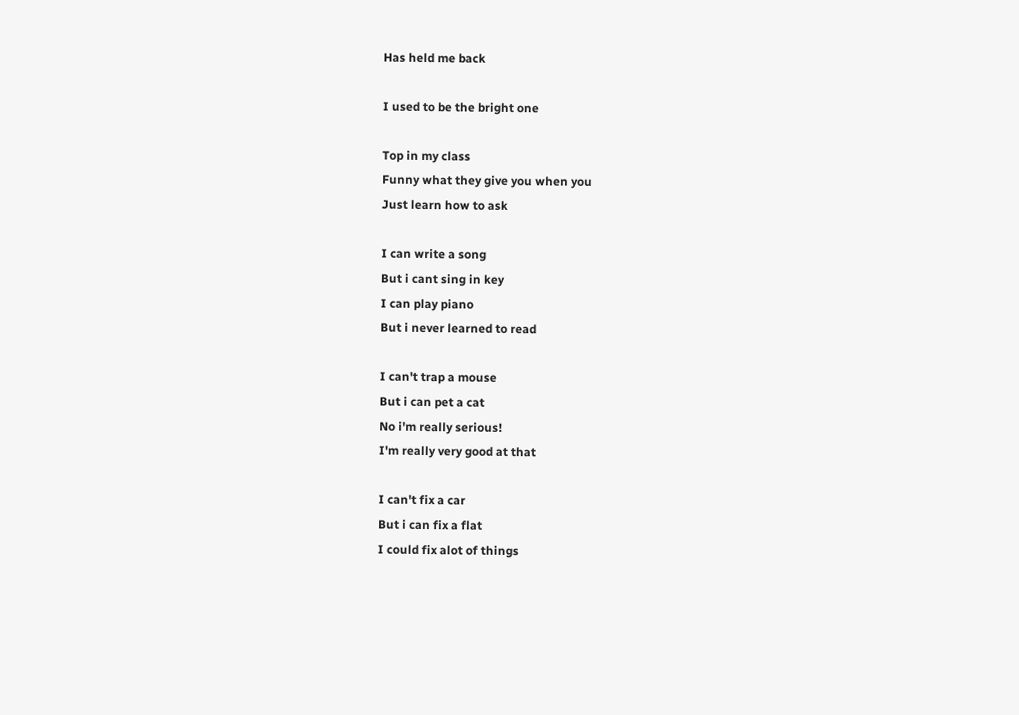Has held me back

I used to be the bright one

Top in my class
Funny what they give you when you
Just learn how to ask

I can write a song
But i cant sing in key
I can play piano
But i never learned to read

I can't trap a mouse
But i can pet a cat
No i'm really serious!
I'm really very good at that

I can't fix a car
But i can fix a flat
I could fix alot of things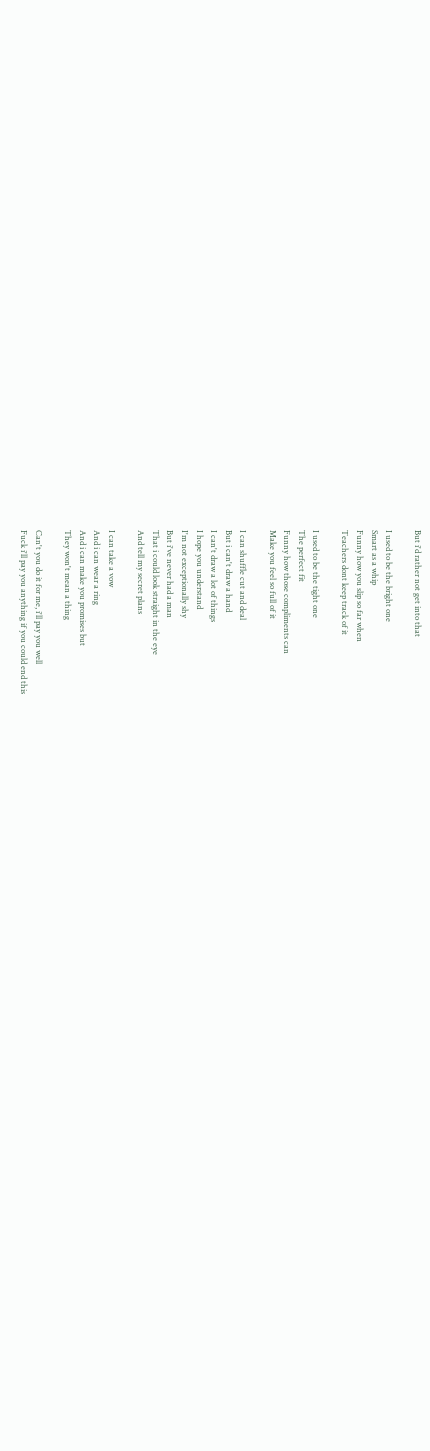But i'd rather not get into that

I used to be the bright one
Smart as a whip
Funny how you slip so far when
Teachers dont keep track of it

I used to be the tight one
The perfect fit
Funny how those compliments can
Make you feel so full of it

I can shuffle cut and deal
But i can't draw a hand
I can't draw a lot of things
I hope you understand
I'm not exceptionally shy
But i've never had a man
That i could look straight in the eye
And tell my secret plans

I can take a vow
And i can wear a ring
And i can make you promises but
They won't mean a thing

Can't you do it for me, i'll pay you well
Fuck i'll pay you anything if you could end this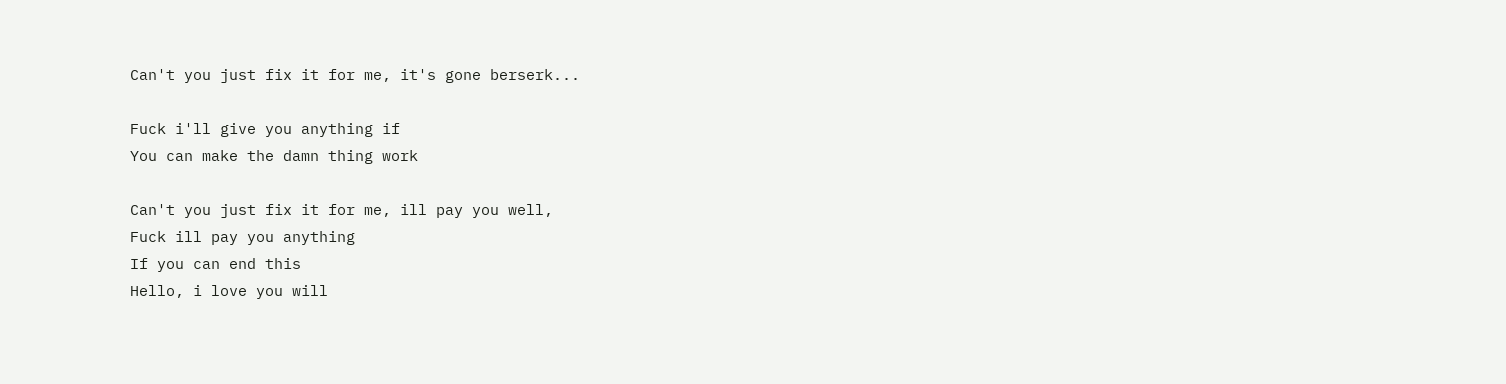Can't you just fix it for me, it's gone berserk...

Fuck i'll give you anything if
You can make the damn thing work

Can't you just fix it for me, ill pay you well,
Fuck ill pay you anything
If you can end this
Hello, i love you will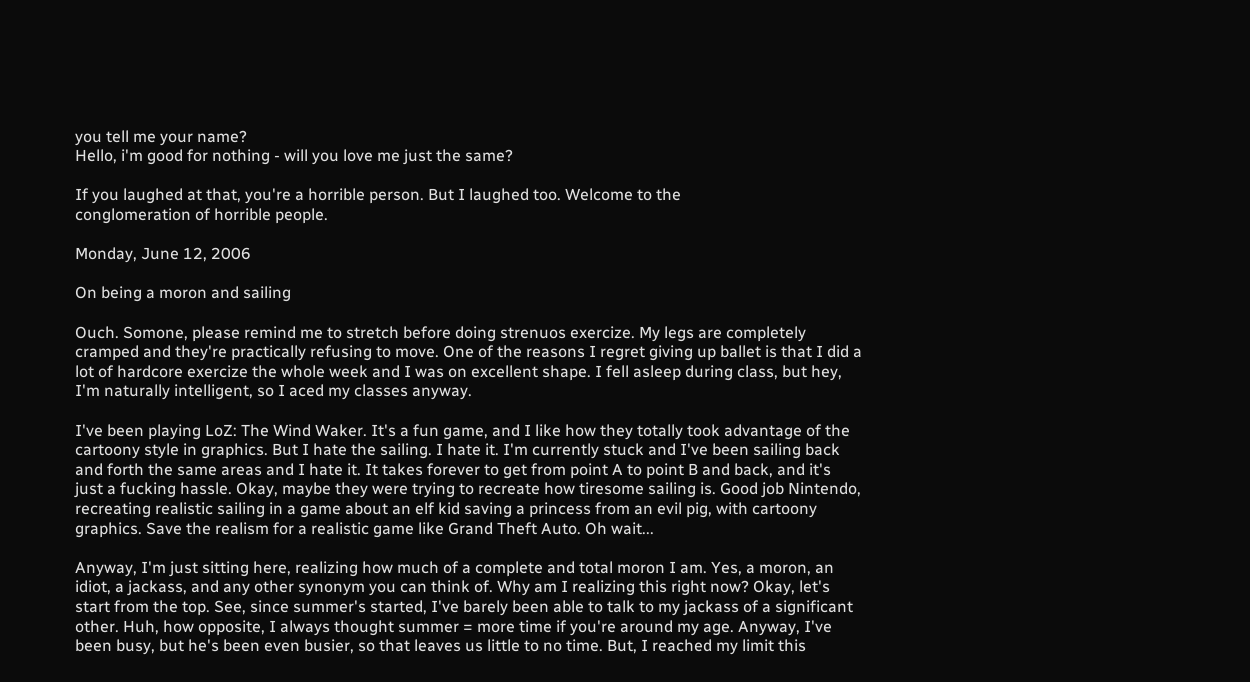you tell me your name?
Hello, i'm good for nothing - will you love me just the same?

If you laughed at that, you're a horrible person. But I laughed too. Welcome to the
conglomeration of horrible people.

Monday, June 12, 2006

On being a moron and sailing

Ouch. Somone, please remind me to stretch before doing strenuos exercize. My legs are completely cramped and they're practically refusing to move. One of the reasons I regret giving up ballet is that I did a lot of hardcore exercize the whole week and I was on excellent shape. I fell asleep during class, but hey, I'm naturally intelligent, so I aced my classes anyway.

I've been playing LoZ: The Wind Waker. It's a fun game, and I like how they totally took advantage of the cartoony style in graphics. But I hate the sailing. I hate it. I'm currently stuck and I've been sailing back and forth the same areas and I hate it. It takes forever to get from point A to point B and back, and it's just a fucking hassle. Okay, maybe they were trying to recreate how tiresome sailing is. Good job Nintendo, recreating realistic sailing in a game about an elf kid saving a princess from an evil pig, with cartoony graphics. Save the realism for a realistic game like Grand Theft Auto. Oh wait...

Anyway, I'm just sitting here, realizing how much of a complete and total moron I am. Yes, a moron, an idiot, a jackass, and any other synonym you can think of. Why am I realizing this right now? Okay, let's start from the top. See, since summer's started, I've barely been able to talk to my jackass of a significant other. Huh, how opposite, I always thought summer = more time if you're around my age. Anyway, I've been busy, but he's been even busier, so that leaves us little to no time. But, I reached my limit this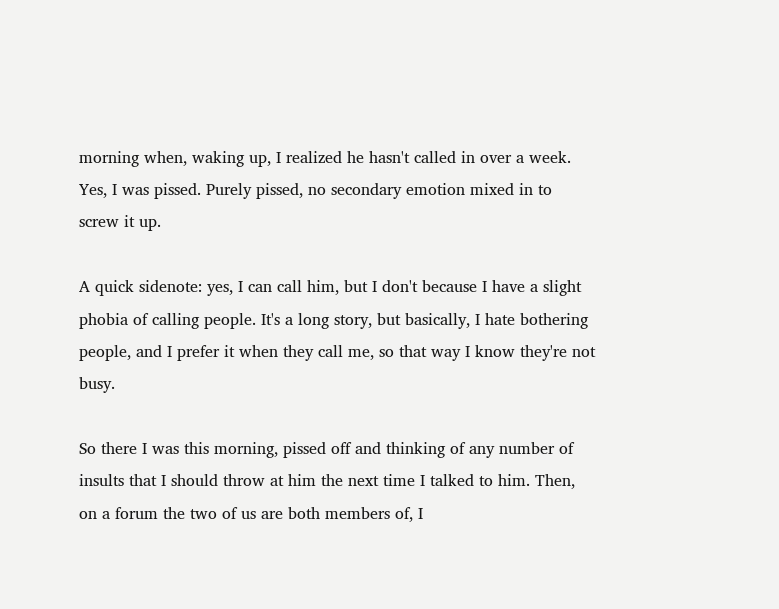morning when, waking up, I realized he hasn't called in over a week. Yes, I was pissed. Purely pissed, no secondary emotion mixed in to screw it up.

A quick sidenote: yes, I can call him, but I don't because I have a slight phobia of calling people. It's a long story, but basically, I hate bothering people, and I prefer it when they call me, so that way I know they're not busy.

So there I was this morning, pissed off and thinking of any number of insults that I should throw at him the next time I talked to him. Then, on a forum the two of us are both members of, I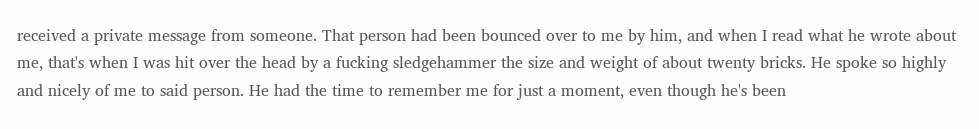received a private message from someone. That person had been bounced over to me by him, and when I read what he wrote about me, that's when I was hit over the head by a fucking sledgehammer the size and weight of about twenty bricks. He spoke so highly and nicely of me to said person. He had the time to remember me for just a moment, even though he's been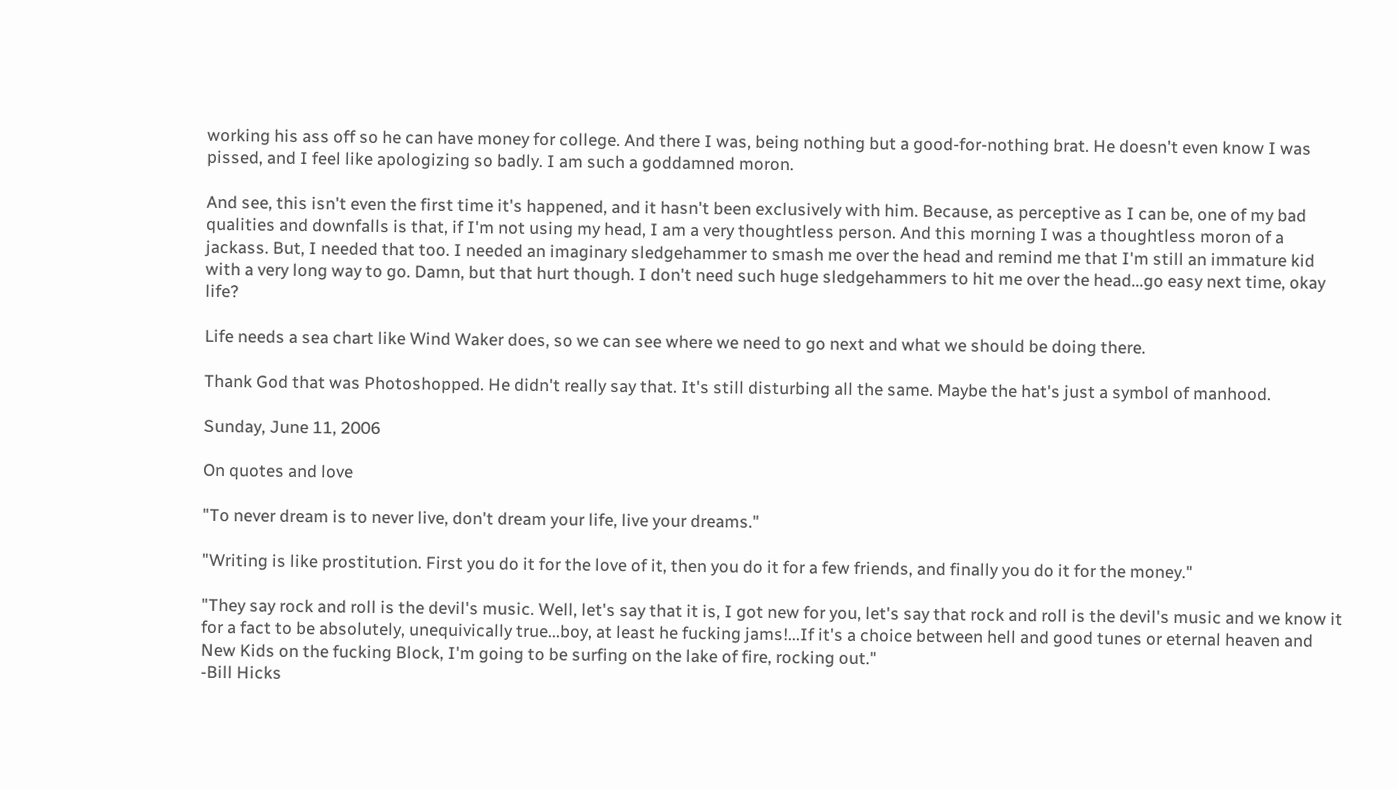working his ass off so he can have money for college. And there I was, being nothing but a good-for-nothing brat. He doesn't even know I was pissed, and I feel like apologizing so badly. I am such a goddamned moron.

And see, this isn't even the first time it's happened, and it hasn't been exclusively with him. Because, as perceptive as I can be, one of my bad qualities and downfalls is that, if I'm not using my head, I am a very thoughtless person. And this morning I was a thoughtless moron of a jackass. But, I needed that too. I needed an imaginary sledgehammer to smash me over the head and remind me that I'm still an immature kid with a very long way to go. Damn, but that hurt though. I don't need such huge sledgehammers to hit me over the head...go easy next time, okay life?

Life needs a sea chart like Wind Waker does, so we can see where we need to go next and what we should be doing there.

Thank God that was Photoshopped. He didn't really say that. It's still disturbing all the same. Maybe the hat's just a symbol of manhood.

Sunday, June 11, 2006

On quotes and love

"To never dream is to never live, don't dream your life, live your dreams."

"Writing is like prostitution. First you do it for the love of it, then you do it for a few friends, and finally you do it for the money."

"They say rock and roll is the devil's music. Well, let's say that it is, I got new for you, let's say that rock and roll is the devil's music and we know it for a fact to be absolutely, unequivically true...boy, at least he fucking jams!...If it's a choice between hell and good tunes or eternal heaven and New Kids on the fucking Block, I'm going to be surfing on the lake of fire, rocking out."
-Bill Hicks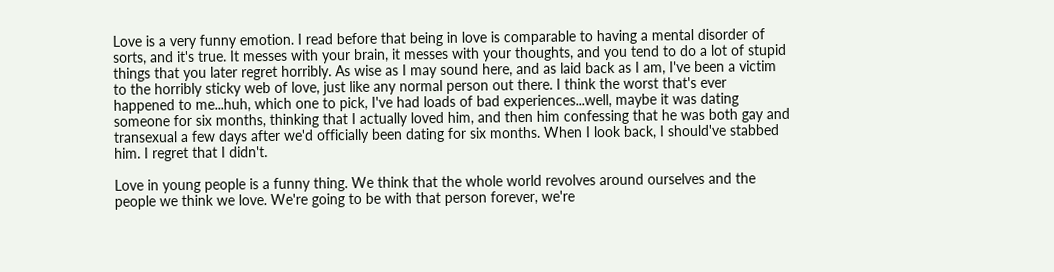Love is a very funny emotion. I read before that being in love is comparable to having a mental disorder of sorts, and it's true. It messes with your brain, it messes with your thoughts, and you tend to do a lot of stupid things that you later regret horribly. As wise as I may sound here, and as laid back as I am, I've been a victim to the horribly sticky web of love, just like any normal person out there. I think the worst that's ever happened to me...huh, which one to pick, I've had loads of bad experiences...well, maybe it was dating someone for six months, thinking that I actually loved him, and then him confessing that he was both gay and transexual a few days after we'd officially been dating for six months. When I look back, I should've stabbed him. I regret that I didn't.

Love in young people is a funny thing. We think that the whole world revolves around ourselves and the people we think we love. We're going to be with that person forever, we're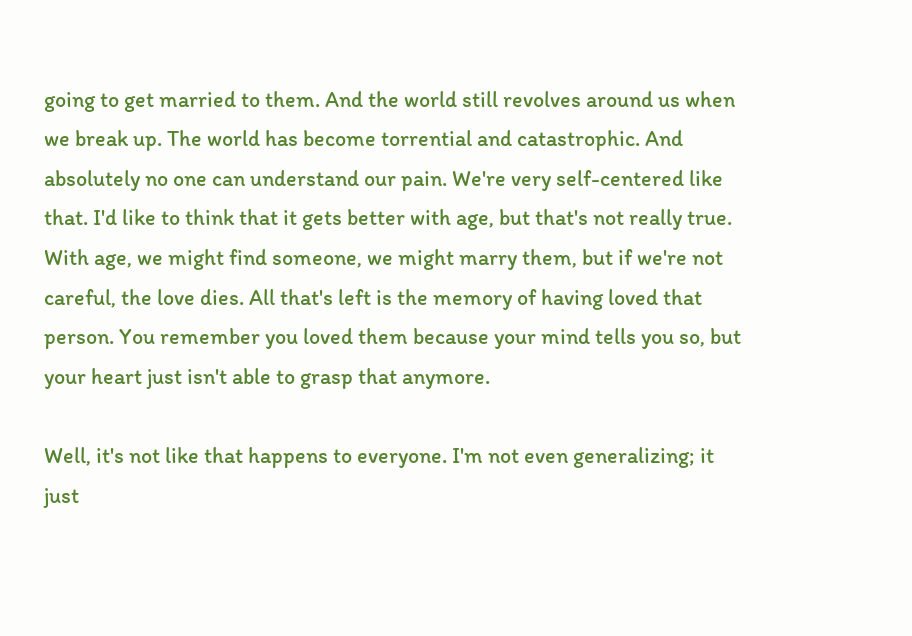going to get married to them. And the world still revolves around us when we break up. The world has become torrential and catastrophic. And absolutely no one can understand our pain. We're very self-centered like that. I'd like to think that it gets better with age, but that's not really true. With age, we might find someone, we might marry them, but if we're not careful, the love dies. All that's left is the memory of having loved that person. You remember you loved them because your mind tells you so, but your heart just isn't able to grasp that anymore.

Well, it's not like that happens to everyone. I'm not even generalizing; it just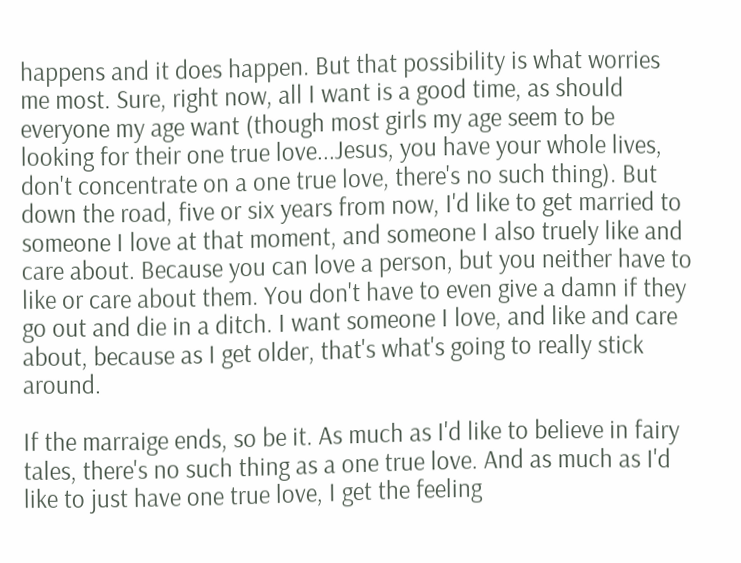happens and it does happen. But that possibility is what worries me most. Sure, right now, all I want is a good time, as should everyone my age want (though most girls my age seem to be looking for their one true love...Jesus, you have your whole lives, don't concentrate on a one true love, there's no such thing). But down the road, five or six years from now, I'd like to get married to someone I love at that moment, and someone I also truely like and care about. Because you can love a person, but you neither have to like or care about them. You don't have to even give a damn if they go out and die in a ditch. I want someone I love, and like and care about, because as I get older, that's what's going to really stick around.

If the marraige ends, so be it. As much as I'd like to believe in fairy tales, there's no such thing as a one true love. And as much as I'd like to just have one true love, I get the feeling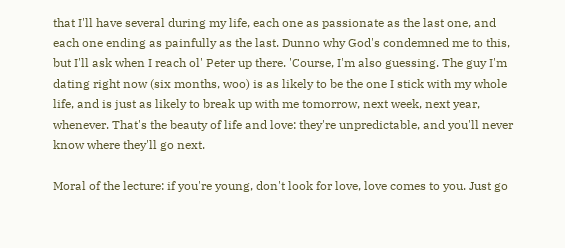that I'll have several during my life, each one as passionate as the last one, and each one ending as painfully as the last. Dunno why God's condemned me to this, but I'll ask when I reach ol' Peter up there. 'Course, I'm also guessing. The guy I'm dating right now (six months, woo) is as likely to be the one I stick with my whole life, and is just as likely to break up with me tomorrow, next week, next year, whenever. That's the beauty of life and love: they're unpredictable, and you'll never know where they'll go next.

Moral of the lecture: if you're young, don't look for love, love comes to you. Just go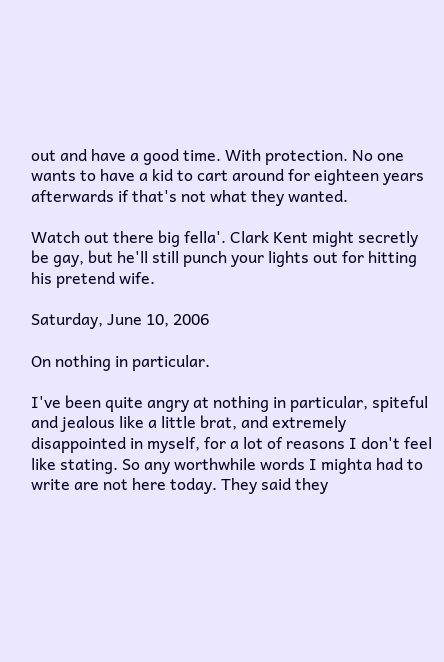out and have a good time. With protection. No one wants to have a kid to cart around for eighteen years afterwards if that's not what they wanted.

Watch out there big fella'. Clark Kent might secretly be gay, but he'll still punch your lights out for hitting his pretend wife.

Saturday, June 10, 2006

On nothing in particular.

I've been quite angry at nothing in particular, spiteful and jealous like a little brat, and extremely disappointed in myself, for a lot of reasons I don't feel like stating. So any worthwhile words I mighta had to write are not here today. They said they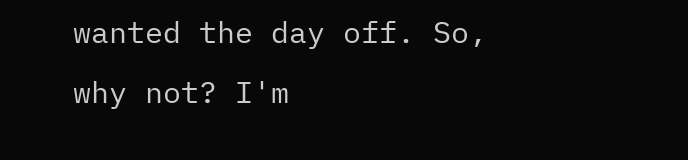wanted the day off. So, why not? I'm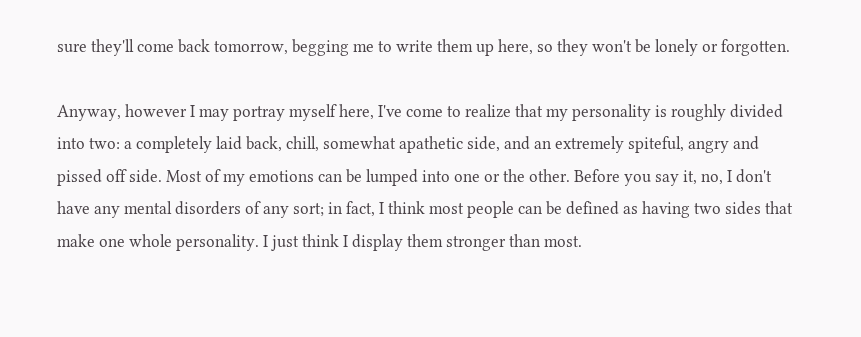sure they'll come back tomorrow, begging me to write them up here, so they won't be lonely or forgotten.

Anyway, however I may portray myself here, I've come to realize that my personality is roughly divided into two: a completely laid back, chill, somewhat apathetic side, and an extremely spiteful, angry and pissed off side. Most of my emotions can be lumped into one or the other. Before you say it, no, I don't have any mental disorders of any sort; in fact, I think most people can be defined as having two sides that make one whole personality. I just think I display them stronger than most.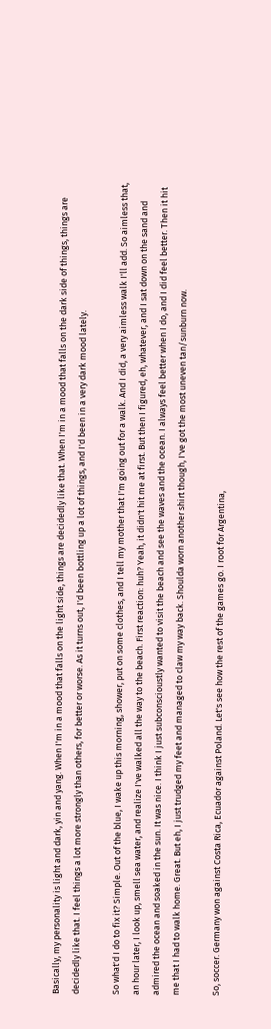Basically, my personality is light and dark, yin and yang. When I'm in a mood that falls on the light side, things are decidedly like that. When I'm in a mood that falls on the dark side of things, things are decidedly like that. I feel things a lot more strongly than others, for better or worse. As it turns out, I'd been bottling up a lot of things, and I'd been in a very dark mood lately.

So what'd I do to fix it? Simple. Out of the blue, I wake up this morning, shower, put on some clothes, and I tell my mother that I'm going out for a walk. And I did, a very aimless walk I'll add. So aimless that, an hour later, I look up, smell sea water, and realize I've walked all the way to the beach. First reaction: huh? Yeah, it didn't hit me at first. But then I figured, eh, whatever, and I sat down on the sand and admired the ocean and soaked in the sun. It was nice. I think I just subconscioustly wanted to visit the beach and see the waves and the ocean. I always feel better when I do, and I did feel better. Then it hit me that I had to walk home. Great. But eh, I just trudged my feet and managed to claw my way back. Shoulda worn another shirt though, I've got the most uneven tan/sunburn now.

So, soccer. Germany won against Costa Rica, Ecuador against Poland. Let's see how the rest of the games go. I root for Argentina,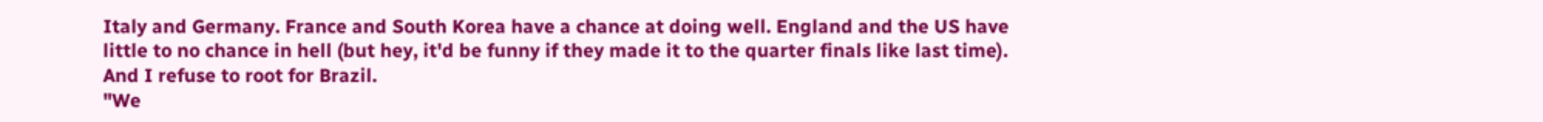Italy and Germany. France and South Korea have a chance at doing well. England and the US have little to no chance in hell (but hey, it'd be funny if they made it to the quarter finals like last time). And I refuse to root for Brazil.
"We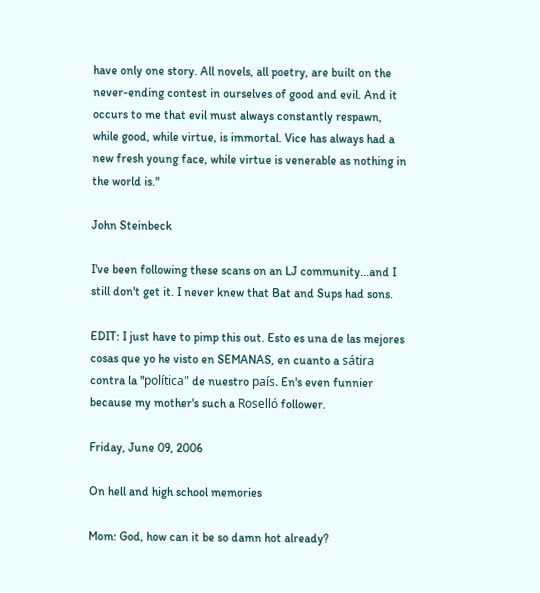have only one story. All novels, all poetry, are built on the never-ending contest in ourselves of good and evil. And it occurs to me that evil must always constantly respawn, while good, while virtue, is immortal. Vice has always had a new fresh young face, while virtue is venerable as nothing in the world is."

John Steinbeck

I've been following these scans on an LJ community...and I still don't get it. I never knew that Bat and Sups had sons.

EDIT: I just have to pimp this out. Esto es una de las mejores cosas que yo he visto en SEMANAS, en cuanto a sátira contra la "política" de nuestro país. En's even funnier because my mother's such a Roselló follower.

Friday, June 09, 2006

On hell and high school memories

Mom: God, how can it be so damn hot already?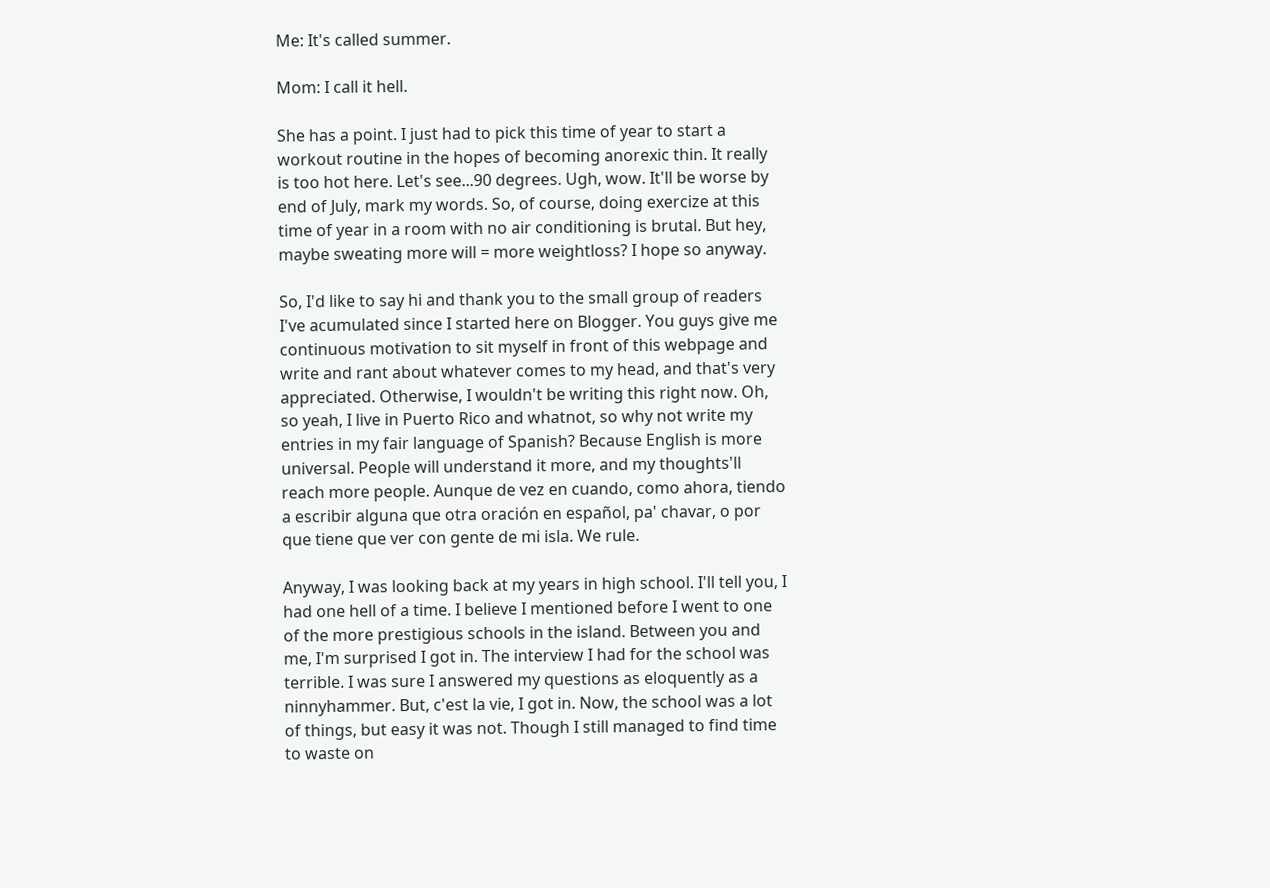Me: It's called summer.

Mom: I call it hell.

She has a point. I just had to pick this time of year to start a workout routine in the hopes of becoming anorexic thin. It really is too hot here. Let's see...90 degrees. Ugh, wow. It'll be worse by end of July, mark my words. So, of course, doing exercize at this time of year in a room with no air conditioning is brutal. But hey, maybe sweating more will = more weightloss? I hope so anyway.

So, I'd like to say hi and thank you to the small group of readers I've acumulated since I started here on Blogger. You guys give me continuous motivation to sit myself in front of this webpage and write and rant about whatever comes to my head, and that's very appreciated. Otherwise, I wouldn't be writing this right now. Oh, so yeah, I live in Puerto Rico and whatnot, so why not write my entries in my fair language of Spanish? Because English is more universal. People will understand it more, and my thoughts'll reach more people. Aunque de vez en cuando, como ahora, tiendo a escribir alguna que otra oración en español, pa' chavar, o por que tiene que ver con gente de mi isla. We rule.

Anyway, I was looking back at my years in high school. I'll tell you, I had one hell of a time. I believe I mentioned before I went to one of the more prestigious schools in the island. Between you and me, I'm surprised I got in. The interview I had for the school was terrible. I was sure I answered my questions as eloquently as a ninnyhammer. But, c'est la vie, I got in. Now, the school was a lot of things, but easy it was not. Though I still managed to find time to waste on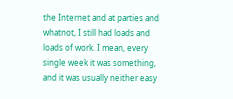the Internet and at parties and whatnot, I still had loads and loads of work. I mean, every single week it was something, and it was usually neither easy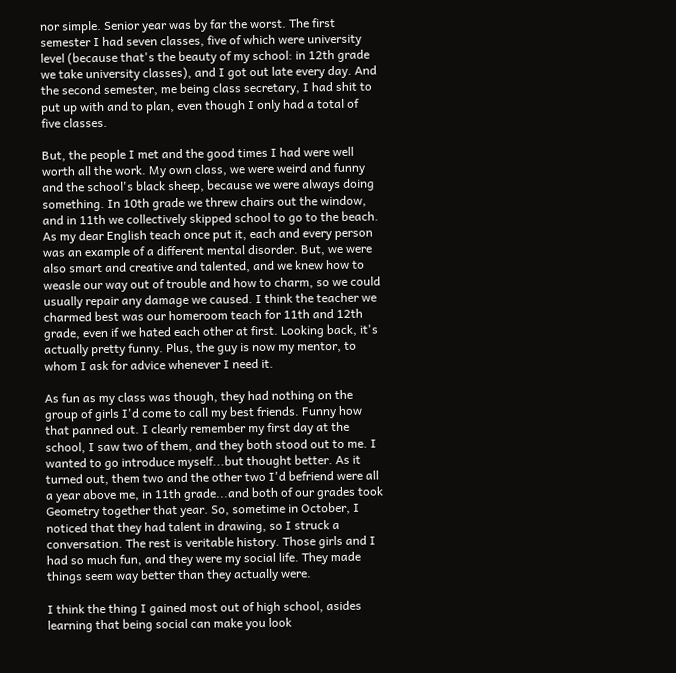nor simple. Senior year was by far the worst. The first semester I had seven classes, five of which were university level (because that's the beauty of my school: in 12th grade we take university classes), and I got out late every day. And the second semester, me being class secretary, I had shit to put up with and to plan, even though I only had a total of five classes.

But, the people I met and the good times I had were well worth all the work. My own class, we were weird and funny and the school's black sheep, because we were always doing something. In 10th grade we threw chairs out the window, and in 11th we collectively skipped school to go to the beach. As my dear English teach once put it, each and every person was an example of a different mental disorder. But, we were also smart and creative and talented, and we knew how to weasle our way out of trouble and how to charm, so we could usually repair any damage we caused. I think the teacher we charmed best was our homeroom teach for 11th and 12th grade, even if we hated each other at first. Looking back, it's actually pretty funny. Plus, the guy is now my mentor, to whom I ask for advice whenever I need it.

As fun as my class was though, they had nothing on the group of girls I'd come to call my best friends. Funny how that panned out. I clearly remember my first day at the school, I saw two of them, and they both stood out to me. I wanted to go introduce myself...but thought better. As it turned out, them two and the other two I'd befriend were all a year above me, in 11th grade...and both of our grades took Geometry together that year. So, sometime in October, I noticed that they had talent in drawing, so I struck a conversation. The rest is veritable history. Those girls and I had so much fun, and they were my social life. They made things seem way better than they actually were.

I think the thing I gained most out of high school, asides learning that being social can make you look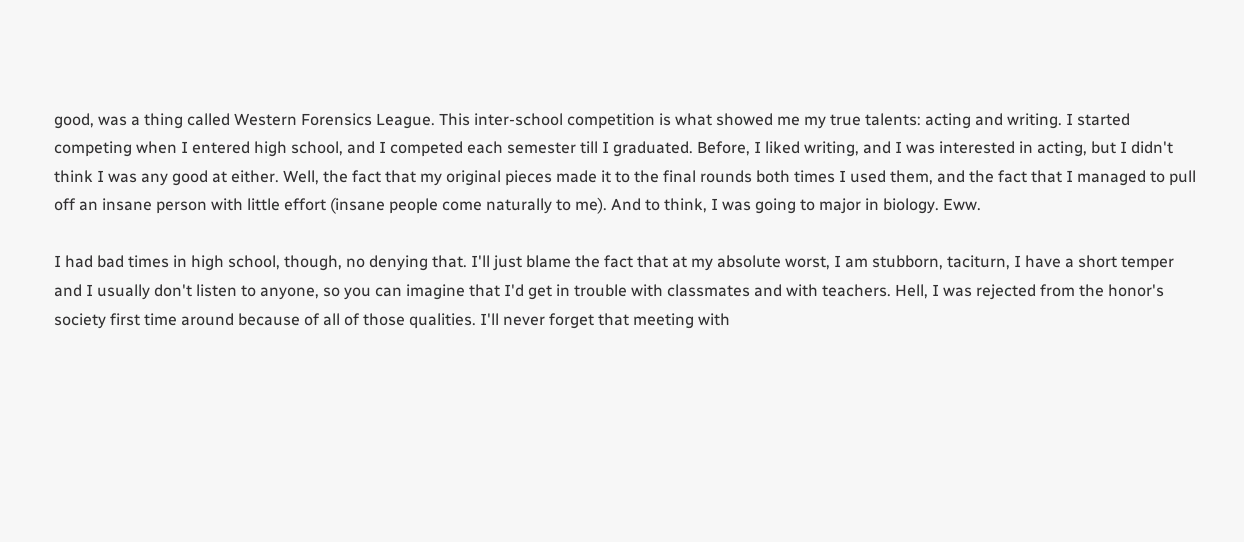good, was a thing called Western Forensics League. This inter-school competition is what showed me my true talents: acting and writing. I started competing when I entered high school, and I competed each semester till I graduated. Before, I liked writing, and I was interested in acting, but I didn't think I was any good at either. Well, the fact that my original pieces made it to the final rounds both times I used them, and the fact that I managed to pull off an insane person with little effort (insane people come naturally to me). And to think, I was going to major in biology. Eww.

I had bad times in high school, though, no denying that. I'll just blame the fact that at my absolute worst, I am stubborn, taciturn, I have a short temper and I usually don't listen to anyone, so you can imagine that I'd get in trouble with classmates and with teachers. Hell, I was rejected from the honor's society first time around because of all of those qualities. I'll never forget that meeting with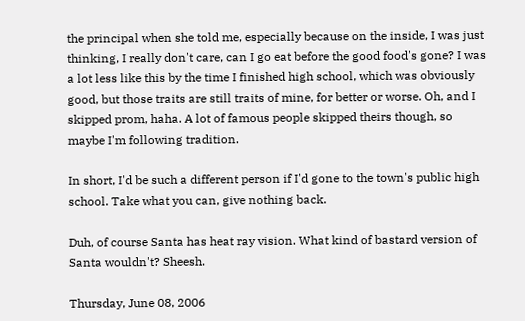the principal when she told me, especially because on the inside, I was just thinking, I really don't care, can I go eat before the good food's gone? I was a lot less like this by the time I finished high school, which was obviously good, but those traits are still traits of mine, for better or worse. Oh, and I skipped prom, haha. A lot of famous people skipped theirs though, so maybe I'm following tradition.

In short, I'd be such a different person if I'd gone to the town's public high school. Take what you can, give nothing back.

Duh, of course Santa has heat ray vision. What kind of bastard version of Santa wouldn't? Sheesh.

Thursday, June 08, 2006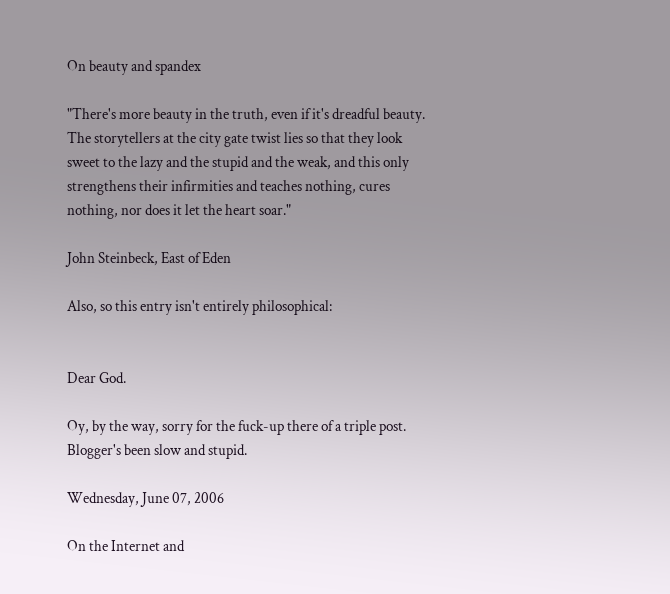On beauty and spandex

"There's more beauty in the truth, even if it's dreadful beauty. The storytellers at the city gate twist lies so that they look sweet to the lazy and the stupid and the weak, and this only strengthens their infirmities and teaches nothing, cures nothing, nor does it let the heart soar."

John Steinbeck, East of Eden

Also, so this entry isn't entirely philosophical:


Dear God.

Oy, by the way, sorry for the fuck-up there of a triple post. Blogger's been slow and stupid.

Wednesday, June 07, 2006

On the Internet and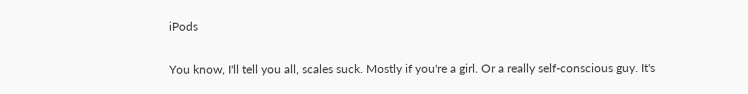iPods

You know, I'll tell you all, scales suck. Mostly if you're a girl. Or a really self-conscious guy. It's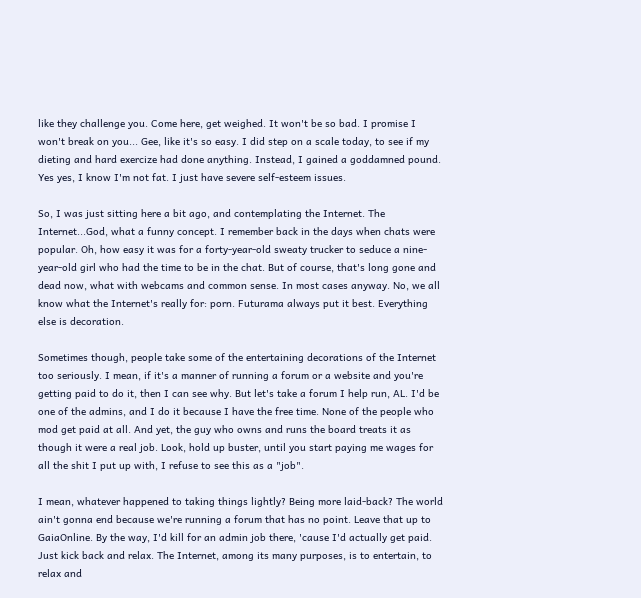like they challenge you. Come here, get weighed. It won't be so bad. I promise I won't break on you... Gee, like it's so easy. I did step on a scale today, to see if my dieting and hard exercize had done anything. Instead, I gained a goddamned pound. Yes yes, I know I'm not fat. I just have severe self-esteem issues.

So, I was just sitting here a bit ago, and contemplating the Internet. The Internet...God, what a funny concept. I remember back in the days when chats were popular. Oh, how easy it was for a forty-year-old sweaty trucker to seduce a nine-year-old girl who had the time to be in the chat. But of course, that's long gone and dead now, what with webcams and common sense. In most cases anyway. No, we all know what the Internet's really for: porn. Futurama always put it best. Everything else is decoration.

Sometimes though, people take some of the entertaining decorations of the Internet too seriously. I mean, if it's a manner of running a forum or a website and you're getting paid to do it, then I can see why. But let's take a forum I help run, AL. I'd be one of the admins, and I do it because I have the free time. None of the people who mod get paid at all. And yet, the guy who owns and runs the board treats it as though it were a real job. Look, hold up buster, until you start paying me wages for all the shit I put up with, I refuse to see this as a "job".

I mean, whatever happened to taking things lightly? Being more laid-back? The world ain't gonna end because we're running a forum that has no point. Leave that up to GaiaOnline. By the way, I'd kill for an admin job there, 'cause I'd actually get paid. Just kick back and relax. The Internet, among its many purposes, is to entertain, to relax and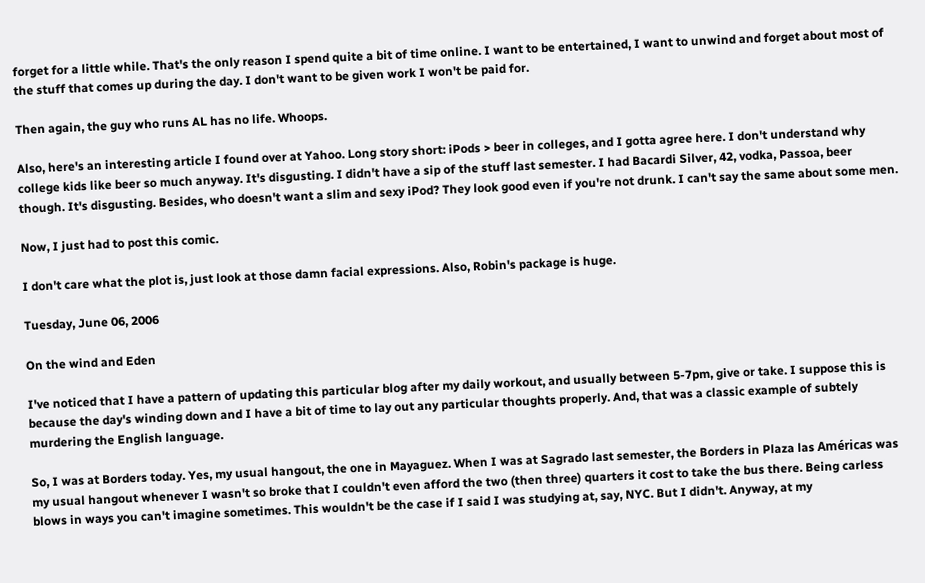forget for a little while. That's the only reason I spend quite a bit of time online. I want to be entertained, I want to unwind and forget about most of the stuff that comes up during the day. I don't want to be given work I won't be paid for.

Then again, the guy who runs AL has no life. Whoops.

Also, here's an interesting article I found over at Yahoo. Long story short: iPods > beer in colleges, and I gotta agree here. I don't understand why college kids like beer so much anyway. It's disgusting. I didn't have a sip of the stuff last semester. I had Bacardi Silver, 42, vodka, Passoa, beer though. It's disgusting. Besides, who doesn't want a slim and sexy iPod? They look good even if you're not drunk. I can't say the same about some men.

Now, I just had to post this comic.

I don't care what the plot is, just look at those damn facial expressions. Also, Robin's package is huge.

Tuesday, June 06, 2006

On the wind and Eden

I've noticed that I have a pattern of updating this particular blog after my daily workout, and usually between 5-7pm, give or take. I suppose this is because the day's winding down and I have a bit of time to lay out any particular thoughts properly. And, that was a classic example of subtely murdering the English language.

So, I was at Borders today. Yes, my usual hangout, the one in Mayaguez. When I was at Sagrado last semester, the Borders in Plaza las Américas was my usual hangout whenever I wasn't so broke that I couldn't even afford the two (then three) quarters it cost to take the bus there. Being carless blows in ways you can't imagine sometimes. This wouldn't be the case if I said I was studying at, say, NYC. But I didn't. Anyway, at my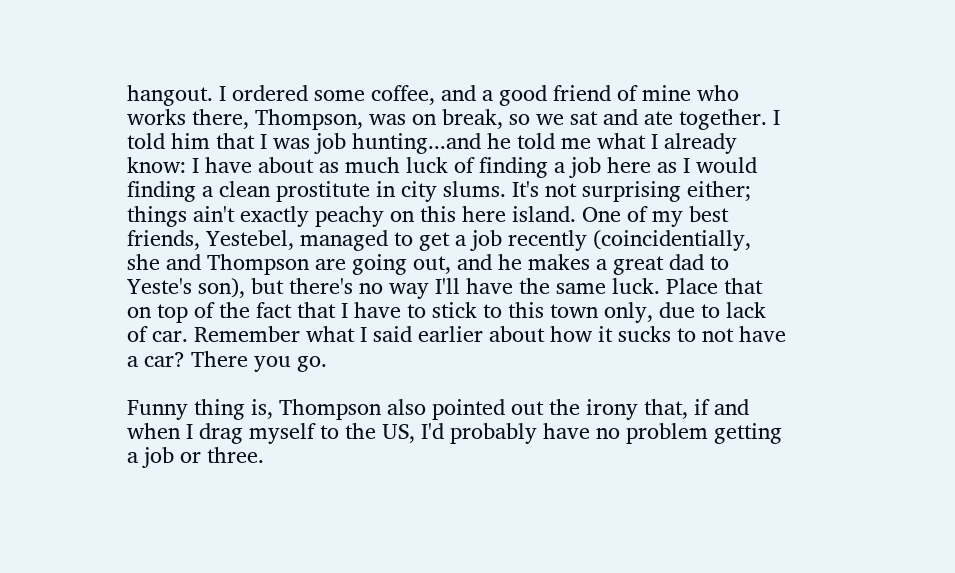hangout. I ordered some coffee, and a good friend of mine who works there, Thompson, was on break, so we sat and ate together. I told him that I was job hunting...and he told me what I already know: I have about as much luck of finding a job here as I would finding a clean prostitute in city slums. It's not surprising either; things ain't exactly peachy on this here island. One of my best friends, Yestebel, managed to get a job recently (coincidentially, she and Thompson are going out, and he makes a great dad to Yeste's son), but there's no way I'll have the same luck. Place that on top of the fact that I have to stick to this town only, due to lack of car. Remember what I said earlier about how it sucks to not have a car? There you go.

Funny thing is, Thompson also pointed out the irony that, if and when I drag myself to the US, I'd probably have no problem getting a job or three.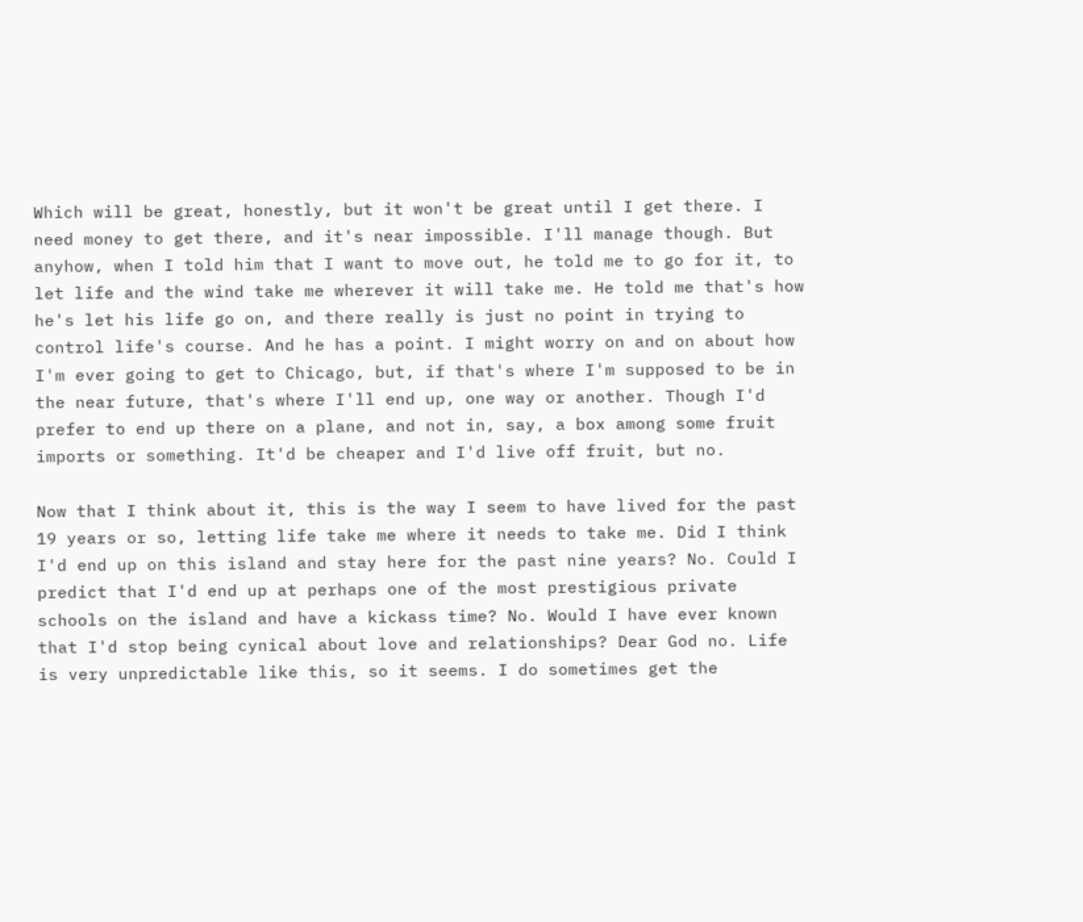Which will be great, honestly, but it won't be great until I get there. I need money to get there, and it's near impossible. I'll manage though. But anyhow, when I told him that I want to move out, he told me to go for it, to let life and the wind take me wherever it will take me. He told me that's how he's let his life go on, and there really is just no point in trying to control life's course. And he has a point. I might worry on and on about how I'm ever going to get to Chicago, but, if that's where I'm supposed to be in the near future, that's where I'll end up, one way or another. Though I'd prefer to end up there on a plane, and not in, say, a box among some fruit imports or something. It'd be cheaper and I'd live off fruit, but no.

Now that I think about it, this is the way I seem to have lived for the past 19 years or so, letting life take me where it needs to take me. Did I think I'd end up on this island and stay here for the past nine years? No. Could I predict that I'd end up at perhaps one of the most prestigious private schools on the island and have a kickass time? No. Would I have ever known that I'd stop being cynical about love and relationships? Dear God no. Life is very unpredictable like this, so it seems. I do sometimes get the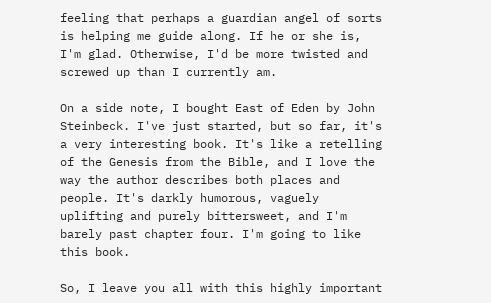feeling that perhaps a guardian angel of sorts is helping me guide along. If he or she is, I'm glad. Otherwise, I'd be more twisted and screwed up than I currently am.

On a side note, I bought East of Eden by John Steinbeck. I've just started, but so far, it's a very interesting book. It's like a retelling of the Genesis from the Bible, and I love the way the author describes both places and people. It's darkly humorous, vaguely uplifting and purely bittersweet, and I'm barely past chapter four. I'm going to like this book.

So, I leave you all with this highly important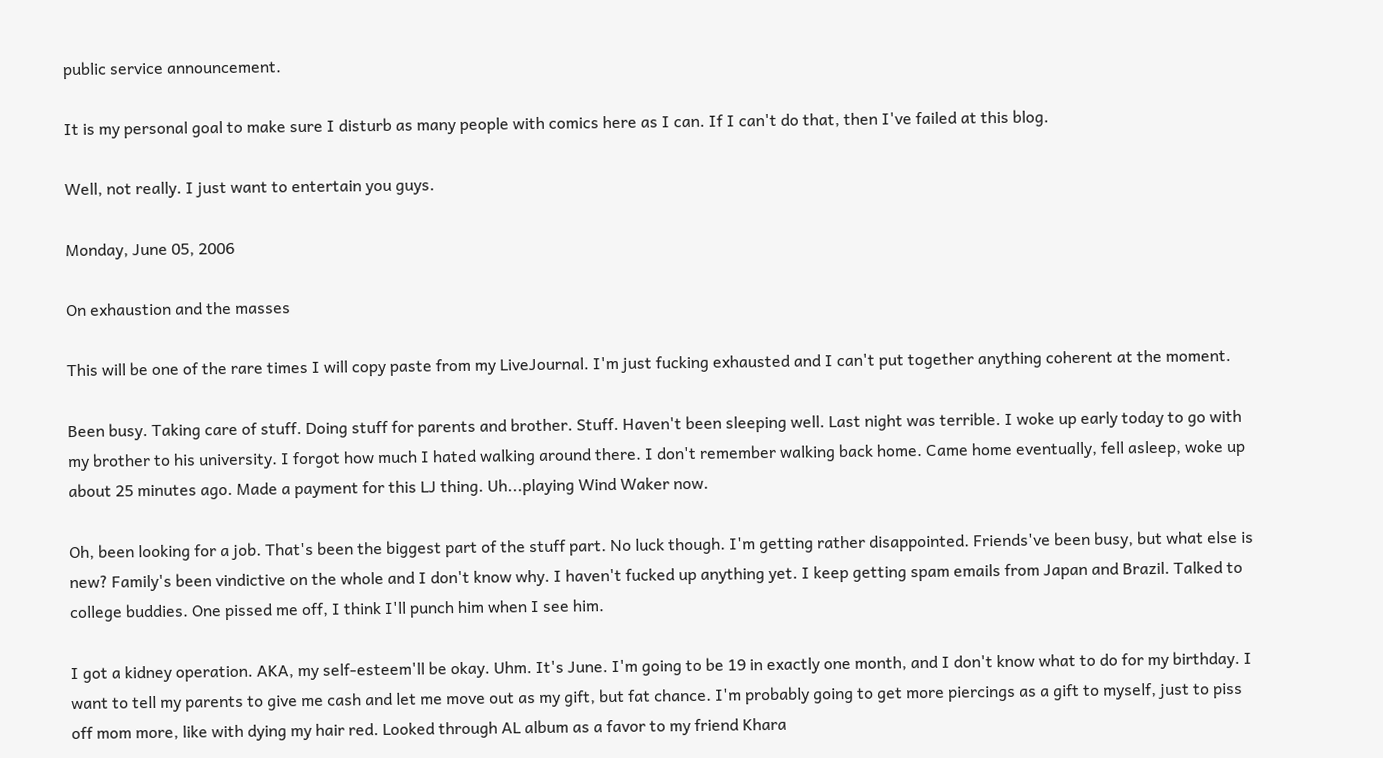public service announcement.

It is my personal goal to make sure I disturb as many people with comics here as I can. If I can't do that, then I've failed at this blog.

Well, not really. I just want to entertain you guys.

Monday, June 05, 2006

On exhaustion and the masses

This will be one of the rare times I will copy paste from my LiveJournal. I'm just fucking exhausted and I can't put together anything coherent at the moment.

Been busy. Taking care of stuff. Doing stuff for parents and brother. Stuff. Haven't been sleeping well. Last night was terrible. I woke up early today to go with my brother to his university. I forgot how much I hated walking around there. I don't remember walking back home. Came home eventually, fell asleep, woke up about 25 minutes ago. Made a payment for this LJ thing. Uh...playing Wind Waker now.

Oh, been looking for a job. That's been the biggest part of the stuff part. No luck though. I'm getting rather disappointed. Friends've been busy, but what else is new? Family's been vindictive on the whole and I don't know why. I haven't fucked up anything yet. I keep getting spam emails from Japan and Brazil. Talked to college buddies. One pissed me off, I think I'll punch him when I see him.

I got a kidney operation. AKA, my self-esteem'll be okay. Uhm. It's June. I'm going to be 19 in exactly one month, and I don't know what to do for my birthday. I want to tell my parents to give me cash and let me move out as my gift, but fat chance. I'm probably going to get more piercings as a gift to myself, just to piss off mom more, like with dying my hair red. Looked through AL album as a favor to my friend Khara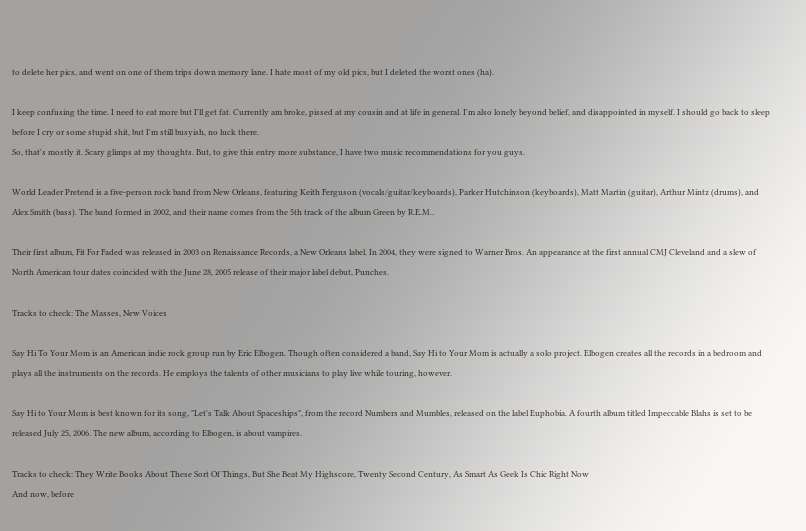to delete her pics, and went on one of them trips down memory lane. I hate most of my old pics, but I deleted the worst ones (ha).

I keep confusing the time. I need to eat more but I'll get fat. Currently am broke, pissed at my cousin and at life in general. I'm also lonely beyond belief, and disappointed in myself. I should go back to sleep before I cry or some stupid shit, but I'm still busyish, no luck there.
So, that's mostly it. Scary glimps at my thoughts. But, to give this entry more substance, I have two music recommendations for you guys.

World Leader Pretend is a five-person rock band from New Orleans, featuring Keith Ferguson (vocals/guitar/keyboards), Parker Hutchinson (keyboards), Matt Martin (guitar), Arthur Mintz (drums), and Alex Smith (bass). The band formed in 2002, and their name comes from the 5th track of the album Green by R.E.M..

Their first album, Fit For Faded was released in 2003 on Renaissance Records, a New Orleans label. In 2004, they were signed to Warner Bros. An appearance at the first annual CMJ Cleveland and a slew of North American tour dates coincided with the June 28, 2005 release of their major label debut, Punches.

Tracks to check: The Masses, New Voices

Say Hi To Your Mom is an American indie rock group run by Eric Elbogen. Though often considered a band, Say Hi to Your Mom is actually a solo project. Elbogen creates all the records in a bedroom and plays all the instruments on the records. He employs the talents of other musicians to play live while touring, however.

Say Hi to Your Mom is best known for its song, "Let's Talk About Spaceships", from the record Numbers and Mumbles, released on the label Euphobia. A fourth album titled Impeccable Blahs is set to be released July 25, 2006. The new album, according to Elbogen, is about vampires.

Tracks to check: They Write Books About These Sort Of Things, But She Beat My Highscore, Twenty Second Century, As Smart As Geek Is Chic Right Now
And now, before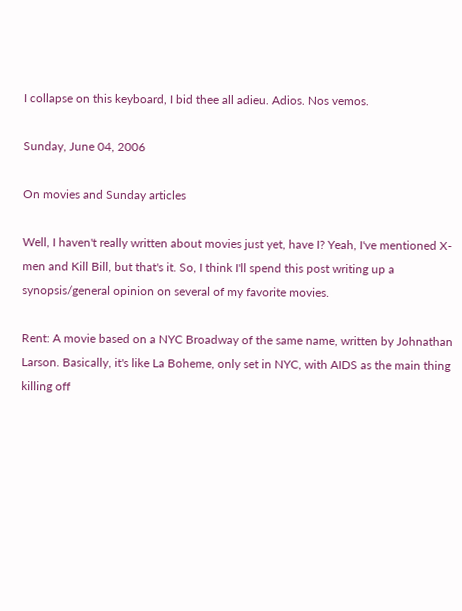I collapse on this keyboard, I bid thee all adieu. Adios. Nos vemos.

Sunday, June 04, 2006

On movies and Sunday articles

Well, I haven't really written about movies just yet, have I? Yeah, I've mentioned X-men and Kill Bill, but that's it. So, I think I'll spend this post writing up a synopsis/general opinion on several of my favorite movies.

Rent: A movie based on a NYC Broadway of the same name, written by Johnathan Larson. Basically, it's like La Boheme, only set in NYC, with AIDS as the main thing killing off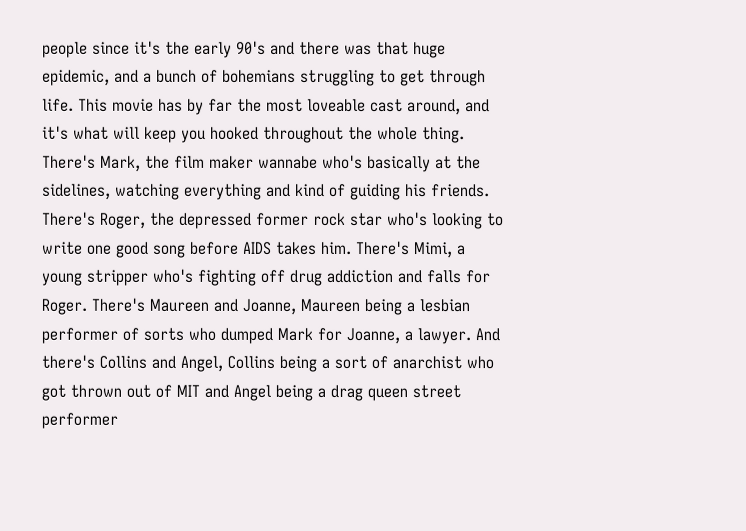people since it's the early 90's and there was that huge epidemic, and a bunch of bohemians struggling to get through life. This movie has by far the most loveable cast around, and it's what will keep you hooked throughout the whole thing. There's Mark, the film maker wannabe who's basically at the sidelines, watching everything and kind of guiding his friends. There's Roger, the depressed former rock star who's looking to write one good song before AIDS takes him. There's Mimi, a young stripper who's fighting off drug addiction and falls for Roger. There's Maureen and Joanne, Maureen being a lesbian performer of sorts who dumped Mark for Joanne, a lawyer. And there's Collins and Angel, Collins being a sort of anarchist who got thrown out of MIT and Angel being a drag queen street performer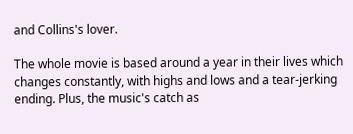and Collins's lover.

The whole movie is based around a year in their lives which changes constantly, with highs and lows and a tear-jerking ending. Plus, the music's catch as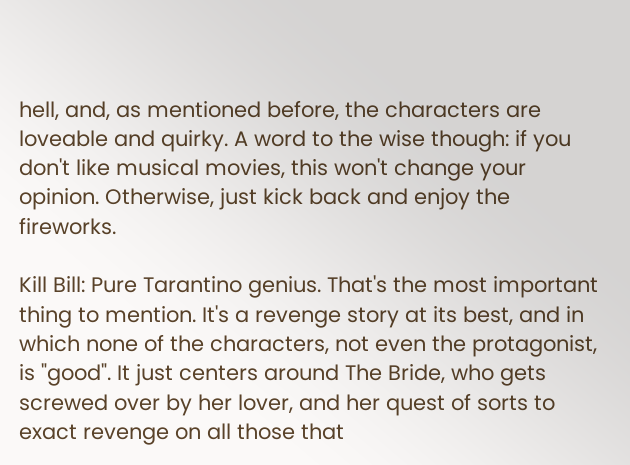hell, and, as mentioned before, the characters are loveable and quirky. A word to the wise though: if you don't like musical movies, this won't change your opinion. Otherwise, just kick back and enjoy the fireworks.

Kill Bill: Pure Tarantino genius. That's the most important thing to mention. It's a revenge story at its best, and in which none of the characters, not even the protagonist, is "good". It just centers around The Bride, who gets screwed over by her lover, and her quest of sorts to exact revenge on all those that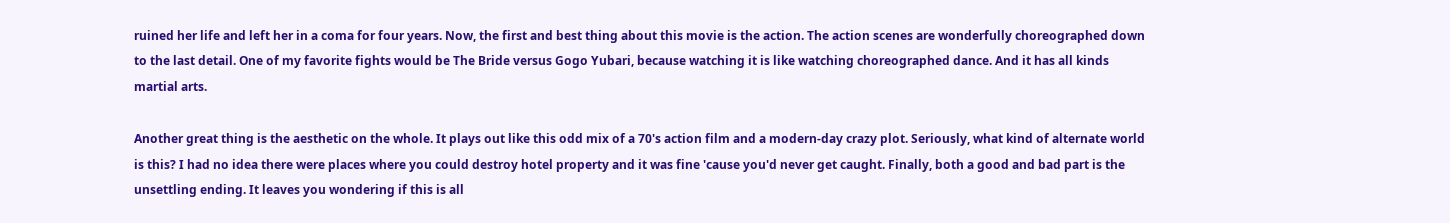ruined her life and left her in a coma for four years. Now, the first and best thing about this movie is the action. The action scenes are wonderfully choreographed down to the last detail. One of my favorite fights would be The Bride versus Gogo Yubari, because watching it is like watching choreographed dance. And it has all kinds martial arts.

Another great thing is the aesthetic on the whole. It plays out like this odd mix of a 70's action film and a modern-day crazy plot. Seriously, what kind of alternate world is this? I had no idea there were places where you could destroy hotel property and it was fine 'cause you'd never get caught. Finally, both a good and bad part is the unsettling ending. It leaves you wondering if this is all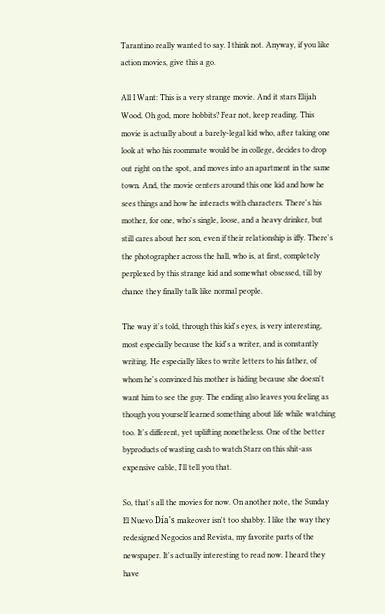Tarantino really wanted to say. I think not. Anyway, if you like action movies, give this a go.

All I Want: This is a very strange movie. And it stars Elijah Wood. Oh god, more hobbits? Fear not, keep reading. This movie is actually about a barely-legal kid who, after taking one look at who his roommate would be in college, decides to drop out right on the spot, and moves into an apartment in the same town. And, the movie centers around this one kid and how he sees things and how he interacts with characters. There's his mother, for one, who's single, loose, and a heavy drinker, but still cares about her son, even if their relationship is iffy. There's the photographer across the hall, who is, at first, completely perplexed by this strange kid and somewhat obsessed, till by chance they finally talk like normal people.

The way it's told, through this kid's eyes, is very interesting, most especially because the kid's a writer, and is constantly writing. He especially likes to write letters to his father, of whom he's convinced his mother is hiding because she doesn't want him to see the guy. The ending also leaves you feeling as though you yourself learned something about life while watching too. It's different, yet uplifting nonetheless. One of the better byproducts of wasting cash to watch Starz on this shit-ass expensive cable, I'll tell you that.

So, that's all the movies for now. On another note, the Sunday El Nuevo Día's makeover isn't too shabby. I like the way they redesigned Negocios and Revista, my favorite parts of the newspaper. It's actually interesting to read now. I heard they have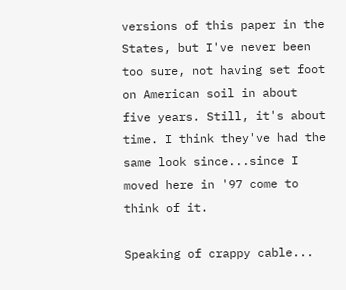versions of this paper in the States, but I've never been too sure, not having set foot on American soil in about five years. Still, it's about time. I think they've had the same look since...since I moved here in '97 come to think of it.

Speaking of crappy cable...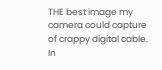THE best image my camera could capture of crappy digital cable. In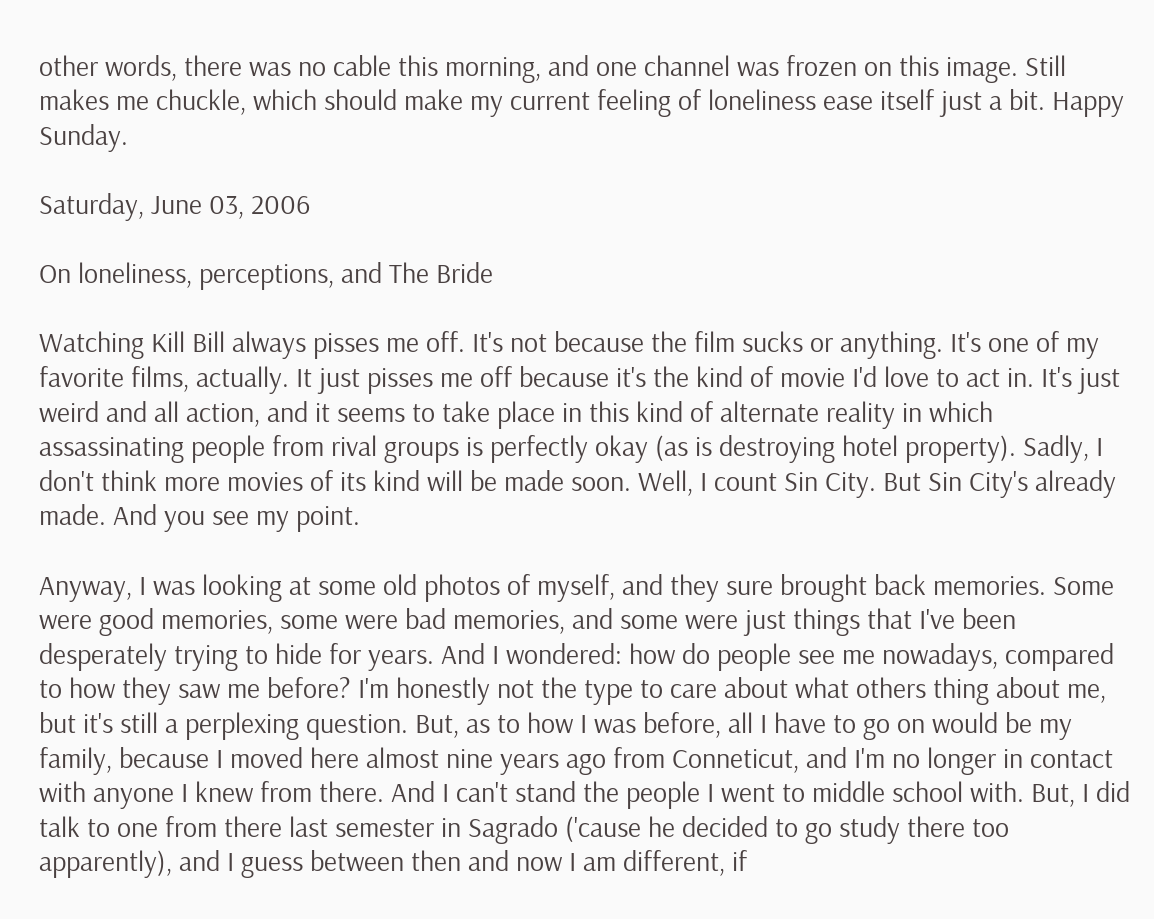other words, there was no cable this morning, and one channel was frozen on this image. Still makes me chuckle, which should make my current feeling of loneliness ease itself just a bit. Happy Sunday.

Saturday, June 03, 2006

On loneliness, perceptions, and The Bride

Watching Kill Bill always pisses me off. It's not because the film sucks or anything. It's one of my favorite films, actually. It just pisses me off because it's the kind of movie I'd love to act in. It's just weird and all action, and it seems to take place in this kind of alternate reality in which assassinating people from rival groups is perfectly okay (as is destroying hotel property). Sadly, I don't think more movies of its kind will be made soon. Well, I count Sin City. But Sin City's already made. And you see my point.

Anyway, I was looking at some old photos of myself, and they sure brought back memories. Some were good memories, some were bad memories, and some were just things that I've been desperately trying to hide for years. And I wondered: how do people see me nowadays, compared to how they saw me before? I'm honestly not the type to care about what others thing about me, but it's still a perplexing question. But, as to how I was before, all I have to go on would be my family, because I moved here almost nine years ago from Conneticut, and I'm no longer in contact with anyone I knew from there. And I can't stand the people I went to middle school with. But, I did talk to one from there last semester in Sagrado ('cause he decided to go study there too apparently), and I guess between then and now I am different, if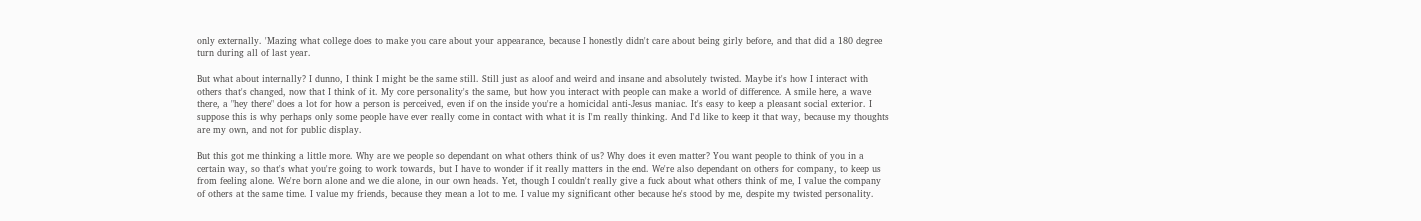only externally. 'Mazing what college does to make you care about your appearance, because I honestly didn't care about being girly before, and that did a 180 degree turn during all of last year.

But what about internally? I dunno, I think I might be the same still. Still just as aloof and weird and insane and absolutely twisted. Maybe it's how I interact with others that's changed, now that I think of it. My core personality's the same, but how you interact with people can make a world of difference. A smile here, a wave there, a "hey there" does a lot for how a person is perceived, even if on the inside you're a homicidal anti-Jesus maniac. It's easy to keep a pleasant social exterior. I suppose this is why perhaps only some people have ever really come in contact with what it is I'm really thinking. And I'd like to keep it that way, because my thoughts are my own, and not for public display.

But this got me thinking a little more. Why are we people so dependant on what others think of us? Why does it even matter? You want people to think of you in a certain way, so that's what you're going to work towards, but I have to wonder if it really matters in the end. We're also dependant on others for company, to keep us from feeling alone. We're born alone and we die alone, in our own heads. Yet, though I couldn't really give a fuck about what others think of me, I value the company of others at the same time. I value my friends, because they mean a lot to me. I value my significant other because he's stood by me, despite my twisted personality.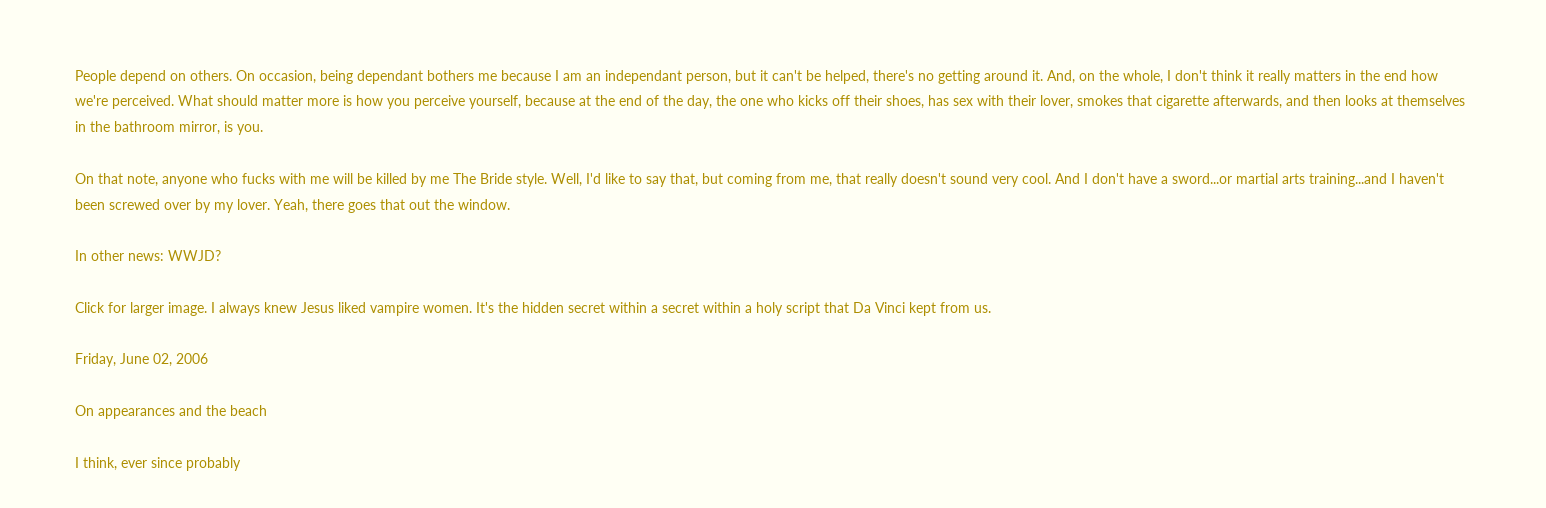People depend on others. On occasion, being dependant bothers me because I am an independant person, but it can't be helped, there's no getting around it. And, on the whole, I don't think it really matters in the end how we're perceived. What should matter more is how you perceive yourself, because at the end of the day, the one who kicks off their shoes, has sex with their lover, smokes that cigarette afterwards, and then looks at themselves in the bathroom mirror, is you.

On that note, anyone who fucks with me will be killed by me The Bride style. Well, I'd like to say that, but coming from me, that really doesn't sound very cool. And I don't have a sword...or martial arts training...and I haven't been screwed over by my lover. Yeah, there goes that out the window.

In other news: WWJD?

Click for larger image. I always knew Jesus liked vampire women. It's the hidden secret within a secret within a holy script that Da Vinci kept from us.

Friday, June 02, 2006

On appearances and the beach

I think, ever since probably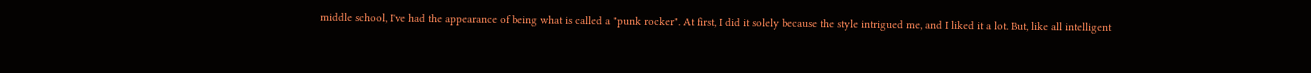middle school, I've had the appearance of being what is called a "punk rocker". At first, I did it solely because the style intrigued me, and I liked it a lot. But, like all intelligent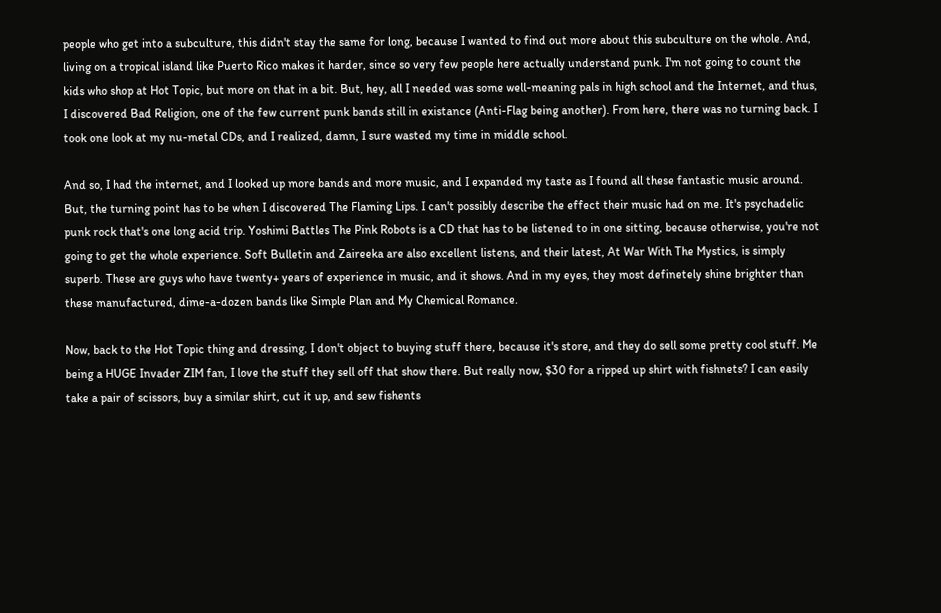people who get into a subculture, this didn't stay the same for long, because I wanted to find out more about this subculture on the whole. And, living on a tropical island like Puerto Rico makes it harder, since so very few people here actually understand punk. I'm not going to count the kids who shop at Hot Topic, but more on that in a bit. But, hey, all I needed was some well-meaning pals in high school and the Internet, and thus, I discovered Bad Religion, one of the few current punk bands still in existance (Anti-Flag being another). From here, there was no turning back. I took one look at my nu-metal CDs, and I realized, damn, I sure wasted my time in middle school.

And so, I had the internet, and I looked up more bands and more music, and I expanded my taste as I found all these fantastic music around. But, the turning point has to be when I discovered The Flaming Lips. I can't possibly describe the effect their music had on me. It's psychadelic punk rock that's one long acid trip. Yoshimi Battles The Pink Robots is a CD that has to be listened to in one sitting, because otherwise, you're not going to get the whole experience. Soft Bulletin and Zaireeka are also excellent listens, and their latest, At War With The Mystics, is simply superb. These are guys who have twenty+ years of experience in music, and it shows. And in my eyes, they most definetely shine brighter than these manufactured, dime-a-dozen bands like Simple Plan and My Chemical Romance.

Now, back to the Hot Topic thing and dressing, I don't object to buying stuff there, because it's store, and they do sell some pretty cool stuff. Me being a HUGE Invader ZIM fan, I love the stuff they sell off that show there. But really now, $30 for a ripped up shirt with fishnets? I can easily take a pair of scissors, buy a similar shirt, cut it up, and sew fishents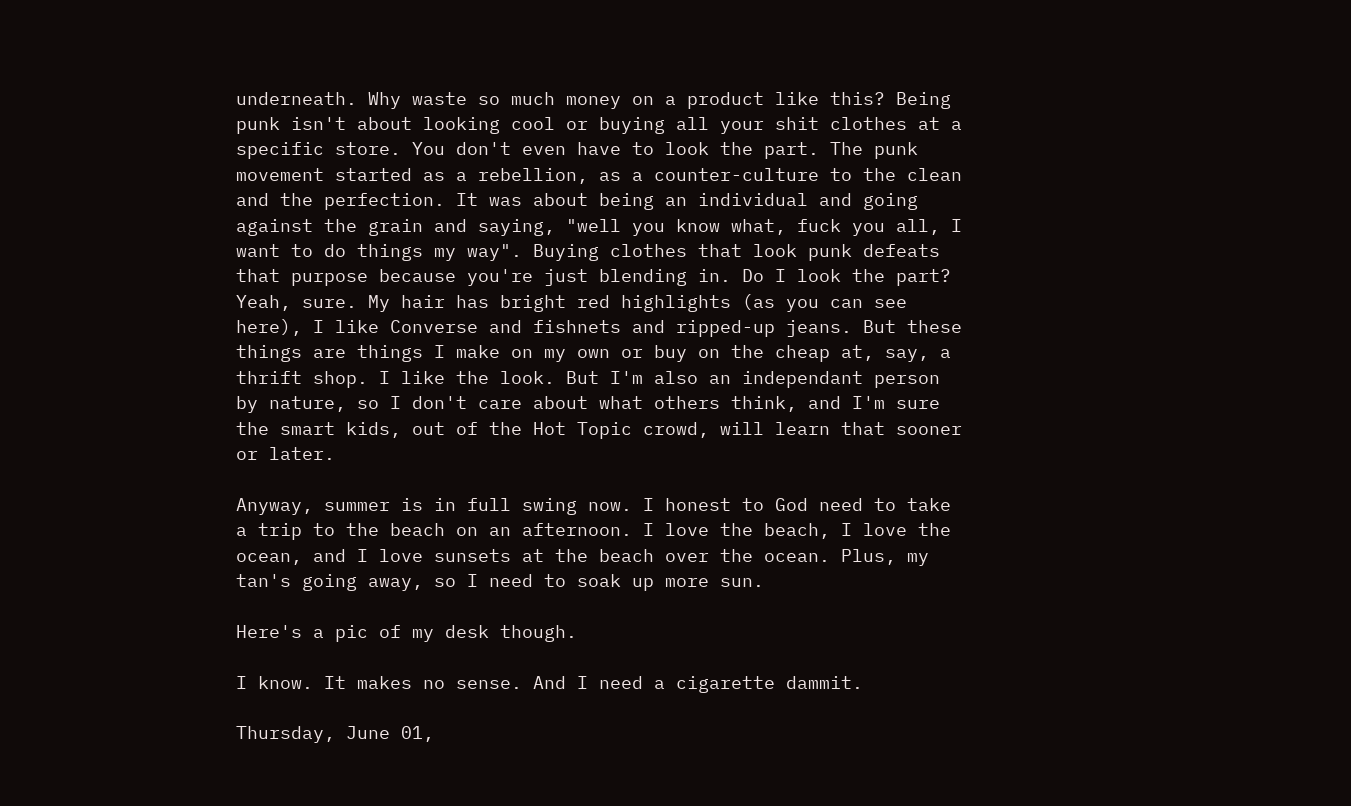underneath. Why waste so much money on a product like this? Being punk isn't about looking cool or buying all your shit clothes at a specific store. You don't even have to look the part. The punk movement started as a rebellion, as a counter-culture to the clean and the perfection. It was about being an individual and going against the grain and saying, "well you know what, fuck you all, I want to do things my way". Buying clothes that look punk defeats that purpose because you're just blending in. Do I look the part? Yeah, sure. My hair has bright red highlights (as you can see here), I like Converse and fishnets and ripped-up jeans. But these things are things I make on my own or buy on the cheap at, say, a thrift shop. I like the look. But I'm also an independant person by nature, so I don't care about what others think, and I'm sure the smart kids, out of the Hot Topic crowd, will learn that sooner or later.

Anyway, summer is in full swing now. I honest to God need to take a trip to the beach on an afternoon. I love the beach, I love the ocean, and I love sunsets at the beach over the ocean. Plus, my tan's going away, so I need to soak up more sun.

Here's a pic of my desk though.

I know. It makes no sense. And I need a cigarette dammit.

Thursday, June 01,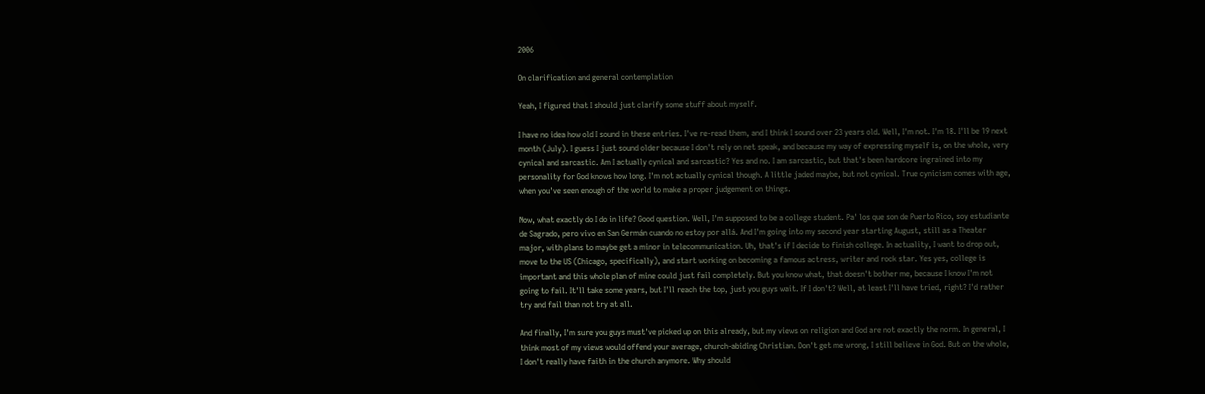2006

On clarification and general contemplation

Yeah, I figured that I should just clarify some stuff about myself.

I have no idea how old I sound in these entries. I've re-read them, and I think I sound over 23 years old. Well, I'm not. I'm 18. I'll be 19 next month (July). I guess I just sound older because I don't rely on net speak, and because my way of expressing myself is, on the whole, very cynical and sarcastic. Am I actually cynical and sarcastic? Yes and no. I am sarcastic, but that's been hardcore ingrained into my personality for God knows how long. I'm not actually cynical though. A little jaded maybe, but not cynical. True cynicism comes with age, when you've seen enough of the world to make a proper judgement on things.

Now, what exactly do I do in life? Good question. Well, I'm supposed to be a college student. Pa' los que son de Puerto Rico, soy estudiante de Sagrado, pero vivo en San Germán cuando no estoy por allá. And I'm going into my second year starting August, still as a Theater major, with plans to maybe get a minor in telecommunication. Uh, that's if I decide to finish college. In actuality, I want to drop out, move to the US (Chicago, specifically), and start working on becoming a famous actress, writer and rock star. Yes yes, college is important and this whole plan of mine could just fail completely. But you know what, that doesn't bother me, because I know I'm not going to fail. It'll take some years, but I'll reach the top, just you guys wait. If I don't? Well, at least I'll have tried, right? I'd rather try and fail than not try at all.

And finally, I'm sure you guys must've picked up on this already, but my views on religion and God are not exactly the norm. In general, I think most of my views would offend your average, church-abiding Christian. Don't get me wrong, I still believe in God. But on the whole, I don't really have faith in the church anymore. Why should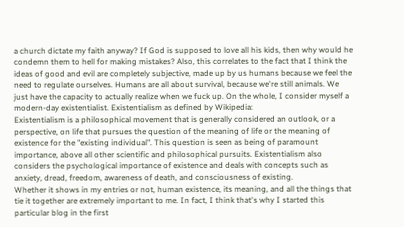a church dictate my faith anyway? If God is supposed to love all his kids, then why would he condemn them to hell for making mistakes? Also, this correlates to the fact that I think the ideas of good and evil are completely subjective, made up by us humans because we feel the need to regulate ourselves. Humans are all about survival, because we're still animals. We just have the capacity to actually realize when we fuck up. On the whole, I consider myself a modern-day existentialist. Existentialism as defined by Wikipedia:
Existentialism is a philosophical movement that is generally considered an outlook, or a perspective, on life that pursues the question of the meaning of life or the meaning of existence for the "existing individual". This question is seen as being of paramount importance, above all other scientific and philosophical pursuits. Existentialism also considers the psychological importance of existence and deals with concepts such as anxiety, dread, freedom, awareness of death, and consciousness of existing.
Whether it shows in my entries or not, human existence, its meaning, and all the things that tie it together are extremely important to me. In fact, I think that's why I started this particular blog in the first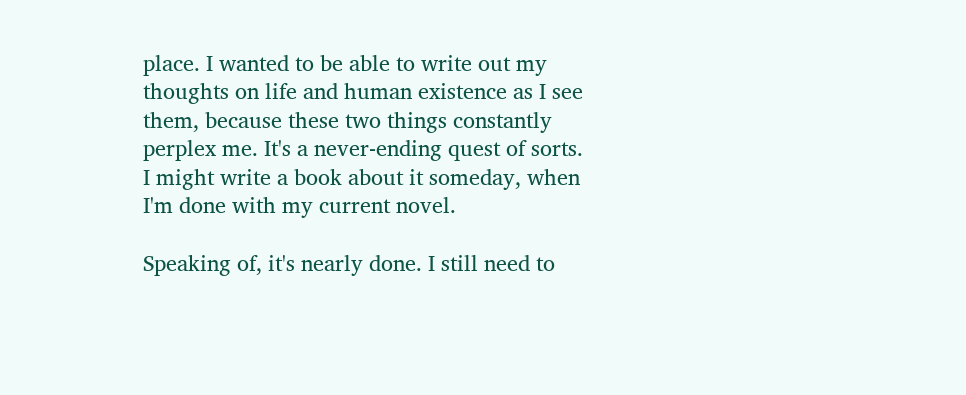place. I wanted to be able to write out my thoughts on life and human existence as I see them, because these two things constantly perplex me. It's a never-ending quest of sorts. I might write a book about it someday, when I'm done with my current novel.

Speaking of, it's nearly done. I still need to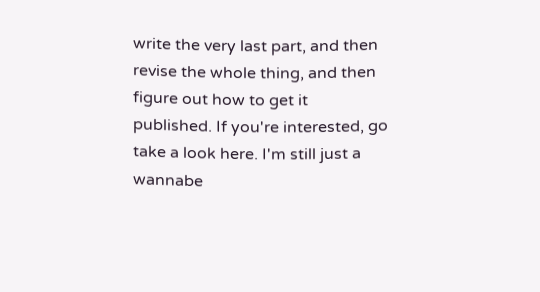write the very last part, and then revise the whole thing, and then figure out how to get it published. If you're interested, go take a look here. I'm still just a wannabe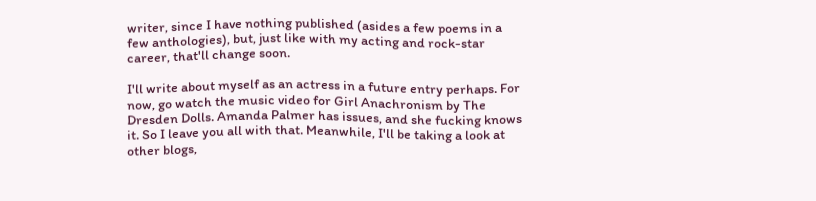writer, since I have nothing published (asides a few poems in a few anthologies), but, just like with my acting and rock-star career, that'll change soon.

I'll write about myself as an actress in a future entry perhaps. For now, go watch the music video for Girl Anachronism by The Dresden Dolls. Amanda Palmer has issues, and she fucking knows it. So I leave you all with that. Meanwhile, I'll be taking a look at other blogs,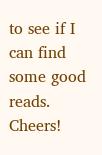to see if I can find some good reads. Cheers!